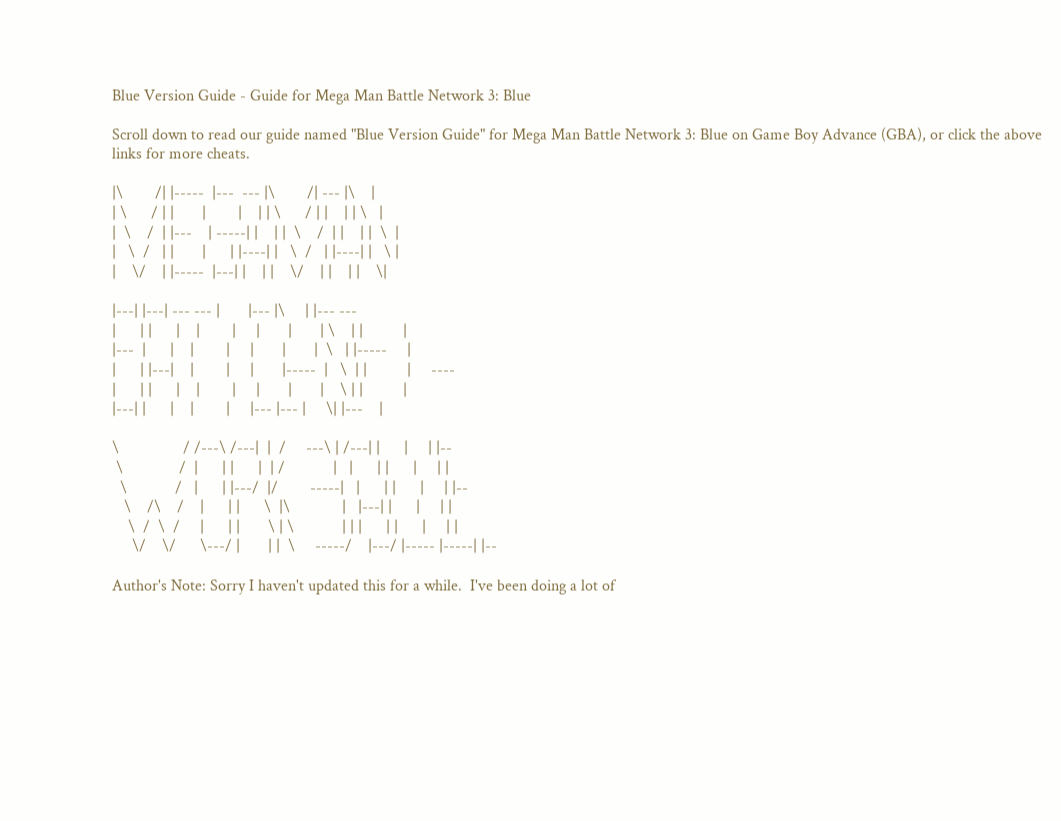Blue Version Guide - Guide for Mega Man Battle Network 3: Blue

Scroll down to read our guide named "Blue Version Guide" for Mega Man Battle Network 3: Blue on Game Boy Advance (GBA), or click the above links for more cheats.

|\        /| |-----  |---  --- |\        /| --- |\    |
| \      / | |       |        |    | | \      / | |    | | \   |
|  \    /  | |---    | -----| |    | |  \    /  | |    | |  \  |
|   \  /   | |       |      | |----| |   \  /   | |----| |   \ |
|    \/    | |-----  |---| |    | |    \/    | |    | |    \|

|---| |---| --- --- |       |--- |\     | |--- ---
|      | |      |    |        |     |       |       | \    | |          |
|---  |      |    |        |     |       |       |  \   | |-----     |
|      | |---|    |        |     |       |-----  |   \  | |          |     ----
|      | |      |    |        |     |       |       |    \ | |          |
|---| |      |    |        |     |--- |--- |     \| |---    |

\                / /---\ /---|  |  /     ---\ | /---| |      |     | |--
 \              /  |      | |      |  | /            |   |      | |      |     | |
  \            /   |      | |---/  |/        -----|   |      | |      |     | |--
   \    /\    /    |      | |      \  |\             |   |---| |      |     | |
    \  /  \  /     |      | |       \ | \            | | |      | |      |     | |
     \/    \/      \---/ |       | |  \     -----/    |---/ |----- |-----| |--

Author's Note: Sorry I haven't updated this for a while.  I've been doing a lot of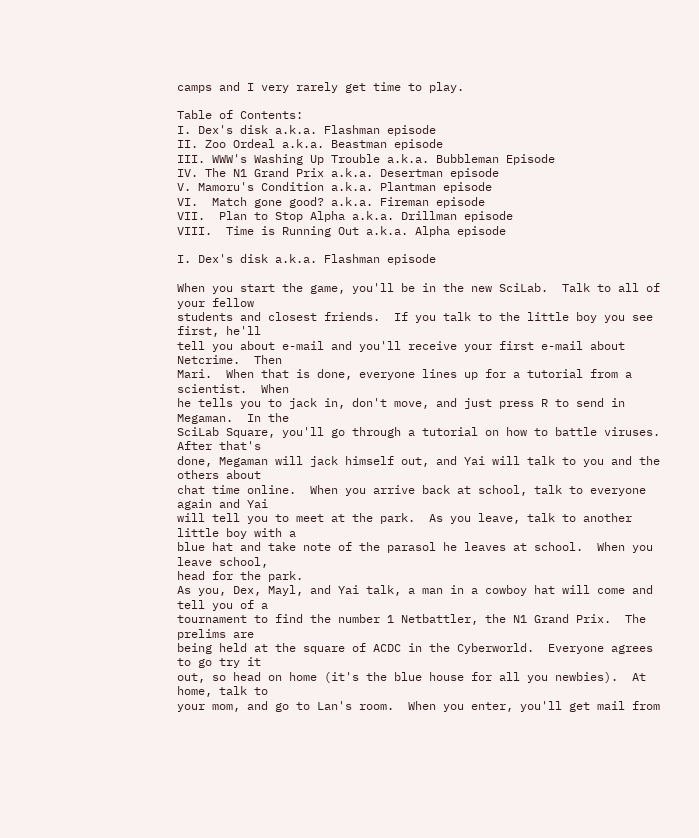camps and I very rarely get time to play.

Table of Contents:
I. Dex's disk a.k.a. Flashman episode
II. Zoo Ordeal a.k.a. Beastman episode
III. WWW's Washing Up Trouble a.k.a. Bubbleman Episode
IV. The N1 Grand Prix a.k.a. Desertman episode
V. Mamoru's Condition a.k.a. Plantman episode
VI.  Match gone good? a.k.a. Fireman episode
VII.  Plan to Stop Alpha a.k.a. Drillman episode
VIII.  Time is Running Out a.k.a. Alpha episode

I. Dex's disk a.k.a. Flashman episode

When you start the game, you'll be in the new SciLab.  Talk to all of your fellow
students and closest friends.  If you talk to the little boy you see first, he'll
tell you about e-mail and you'll receive your first e-mail about Netcrime.  Then
Mari.  When that is done, everyone lines up for a tutorial from a scientist.  When
he tells you to jack in, don't move, and just press R to send in Megaman.  In the
SciLab Square, you'll go through a tutorial on how to battle viruses.  After that's
done, Megaman will jack himself out, and Yai will talk to you and the others about
chat time online.  When you arrive back at school, talk to everyone again and Yai
will tell you to meet at the park.  As you leave, talk to another little boy with a
blue hat and take note of the parasol he leaves at school.  When you leave school,
head for the park.
As you, Dex, Mayl, and Yai talk, a man in a cowboy hat will come and tell you of a
tournament to find the number 1 Netbattler, the N1 Grand Prix.  The prelims are
being held at the square of ACDC in the Cyberworld.  Everyone agrees to go try it
out, so head on home (it's the blue house for all you newbies).  At home, talk to
your mom, and go to Lan's room.  When you enter, you'll get mail from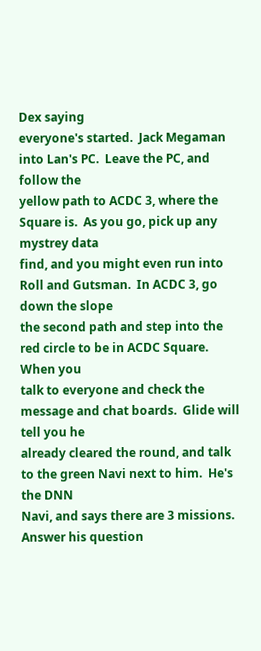Dex saying
everyone's started.  Jack Megaman into Lan's PC.  Leave the PC, and follow the
yellow path to ACDC 3, where the Square is.  As you go, pick up any mystrey data
find, and you might even run into Roll and Gutsman.  In ACDC 3, go down the slope
the second path and step into the red circle to be in ACDC Square.  When you
talk to everyone and check the message and chat boards.  Glide will tell you he
already cleared the round, and talk to the green Navi next to him.  He's the DNN
Navi, and says there are 3 missions.  Answer his question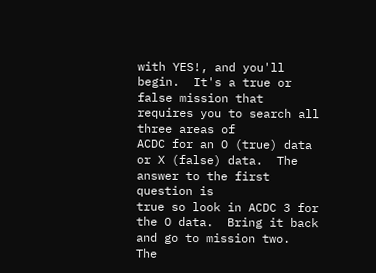with YES!, and you'll
begin.  It's a true or false mission that requires you to search all three areas of
ACDC for an O (true) data or X (false) data.  The answer to the first question is
true so look in ACDC 3 for the O data.  Bring it back and go to mission two.  The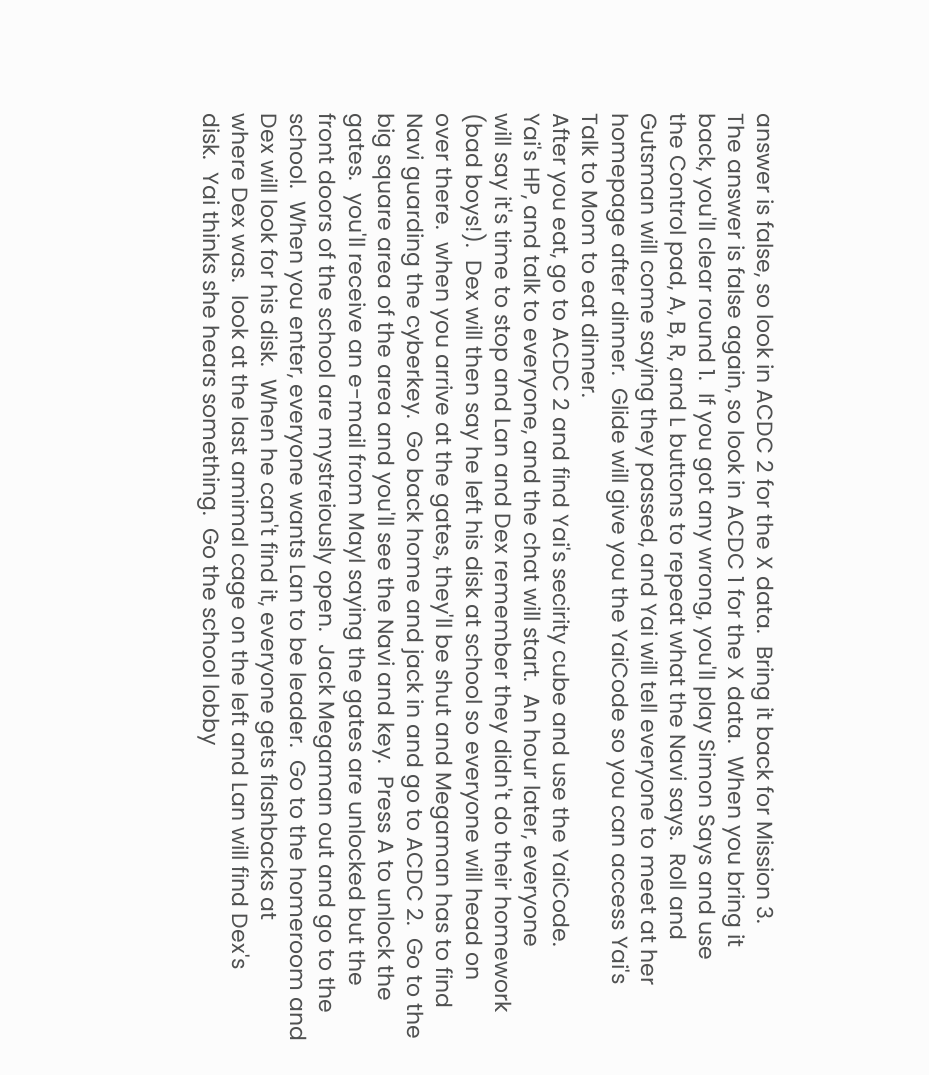answer is false, so look in ACDC 2 for the X data.  Bring it back for Mission 3.
The answer is false again, so look in ACDC 1 for the X data.  When you bring it
back, you'll clear round 1.  If you got any wrong, you'll play Simon Says and use
the Control pad, A, B, R, and L buttons to repeat what the Navi says.  Roll and
Gutsman will come saying they passed, and Yai will tell everyone to meet at her
homepage after dinner.  Glide will give you the YaiCode so you can access Yai's
Talk to Mom to eat dinner.
After you eat, go to ACDC 2 and find Yai's secirity cube and use the YaiCode.
Yai's HP, and talk to everyone, and the chat will start.  An hour later, everyone
will say it's time to stop and Lan and Dex remember they didn't do their homework
(bad boys!).  Dex will then say he left his disk at school so everyone will head on
over there.  when you arrive at the gates, they'll be shut and Megaman has to find
Navi guarding the cyberkey.  Go back home and jack in and go to ACDC 2.  Go to the
big square area of the area and you'll see the Navi and key.  Press A to unlock the
gates.  you'll receive an e-mail from Mayl saying the gates are unlocked but the
front doors of the school are mystreiously open.  Jack Megaman out and go to the
school.  When you enter, everyone wants Lan to be leader.  Go to the homeroom and
Dex will look for his disk.  When he can't find it, everyone gets flashbacks at
where Dex was.  look at the last amimal cage on the left and Lan will find Dex's
disk.  Yai thinks she hears something.  Go the school lobby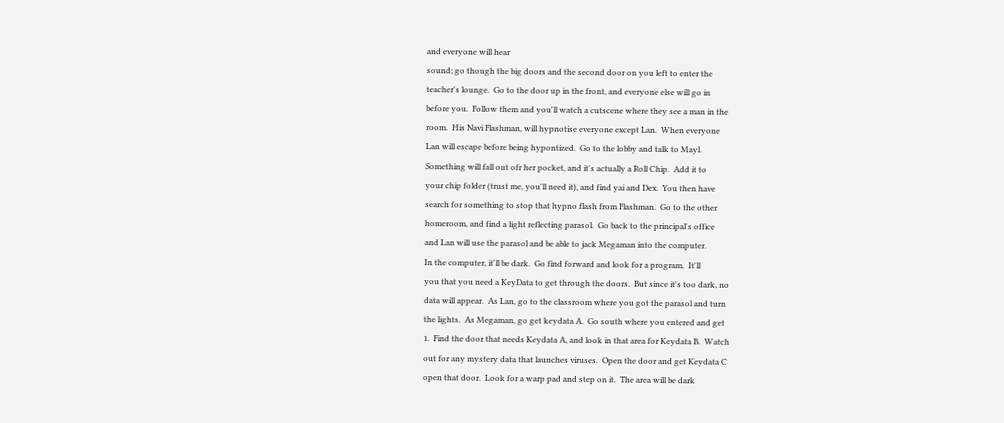and everyone will hear
sound; go though the big doors and the second door on you left to enter the
teacher's lounge.  Go to the door up in the front, and everyone else will go in
before you.  Follow them and you'll watch a cutscene where they see a man in the
room.  His Navi Flashman, will hypnotise everyone except Lan.  When everyone
Lan will escape before being hypontized.  Go to the lobby and talk to Mayl.
Something will fall out ofr her pocket, and it's actually a Roll Chip.  Add it to
your chip folder (trust me, you'll need it), and find yai and Dex.  You then have
search for something to stop that hypno flash from Flashman.  Go to the other
homeroom, and find a light reflecting parasol.  Go back to the principal's office
and Lan will use the parasol and be able to jack Megaman into the computer.
In the computer, it'll be dark.  Go find forward and look for a program.  It'll
you that you need a KeyData to get through the doors.  But since it's too dark, no
data will appear.  As Lan, go to the classroom where you got the parasol and turn
the lights.  As Megaman, go get keydata A.  Go south where you entered and get
1.  Find the door that needs Keydata A, and look in that area for Keydata B.  Watch
out for any mystery data that launches viruses.  Open the door and get Keydata C
open that door.  Look for a warp pad and step on it.  The area will be dark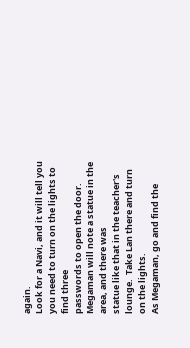again.
Look for a Navi, and it will tell you you need to turn on the lights to find three
passwords to open the door.  Megaman will note a statue in the area, and there was
statue like that in the teacher's lounge.  Take Lan there and turn on the lights.
As Megaman, go and find the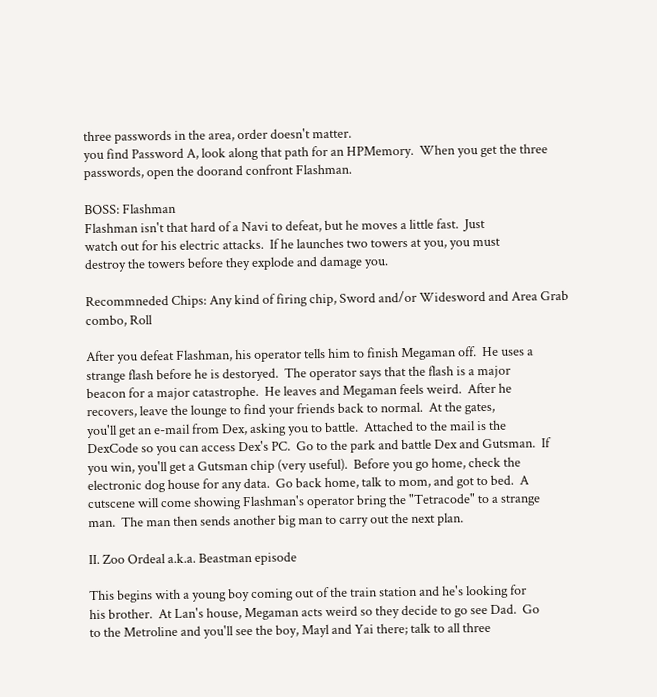three passwords in the area, order doesn't matter.
you find Password A, look along that path for an HPMemory.  When you get the three
passwords, open the doorand confront Flashman.

BOSS: Flashman
Flashman isn't that hard of a Navi to defeat, but he moves a little fast.  Just
watch out for his electric attacks.  If he launches two towers at you, you must
destroy the towers before they explode and damage you.

Recommneded Chips: Any kind of firing chip, Sword and/or Widesword and Area Grab
combo, Roll

After you defeat Flashman, his operator tells him to finish Megaman off.  He uses a
strange flash before he is destoryed.  The operator says that the flash is a major
beacon for a major catastrophe.  He leaves and Megaman feels weird.  After he
recovers, leave the lounge to find your friends back to normal.  At the gates,
you'll get an e-mail from Dex, asking you to battle.  Attached to the mail is the
DexCode so you can access Dex's PC.  Go to the park and battle Dex and Gutsman.  If
you win, you'll get a Gutsman chip (very useful).  Before you go home, check the
electronic dog house for any data.  Go back home, talk to mom, and got to bed.  A
cutscene will come showing Flashman's operator bring the "Tetracode" to a strange
man.  The man then sends another big man to carry out the next plan.

II. Zoo Ordeal a.k.a. Beastman episode

This begins with a young boy coming out of the train station and he's looking for
his brother.  At Lan's house, Megaman acts weird so they decide to go see Dad.  Go
to the Metroline and you'll see the boy, Mayl and Yai there; talk to all three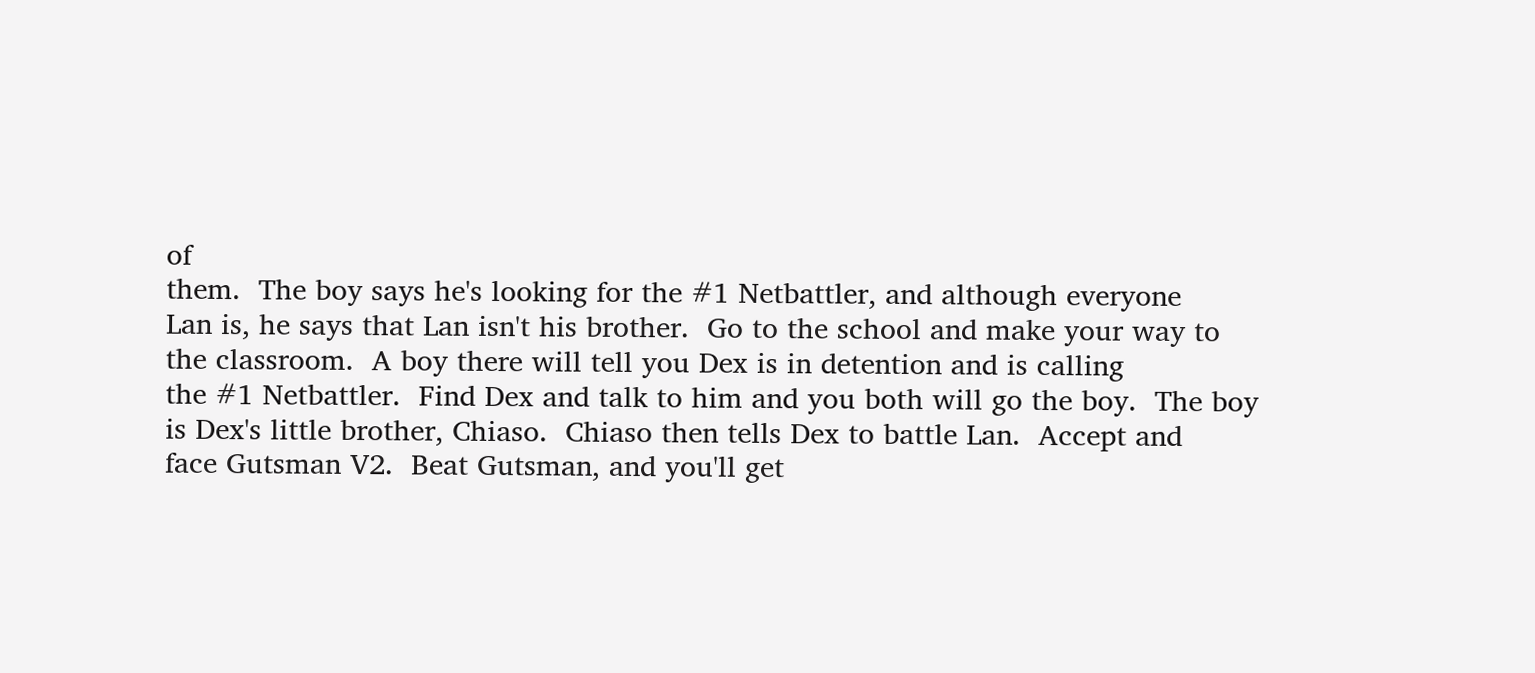of
them.  The boy says he's looking for the #1 Netbattler, and although everyone
Lan is, he says that Lan isn't his brother.  Go to the school and make your way to
the classroom.  A boy there will tell you Dex is in detention and is calling
the #1 Netbattler.  Find Dex and talk to him and you both will go the boy.  The boy
is Dex's little brother, Chiaso.  Chiaso then tells Dex to battle Lan.  Accept and
face Gutsman V2.  Beat Gutsman, and you'll get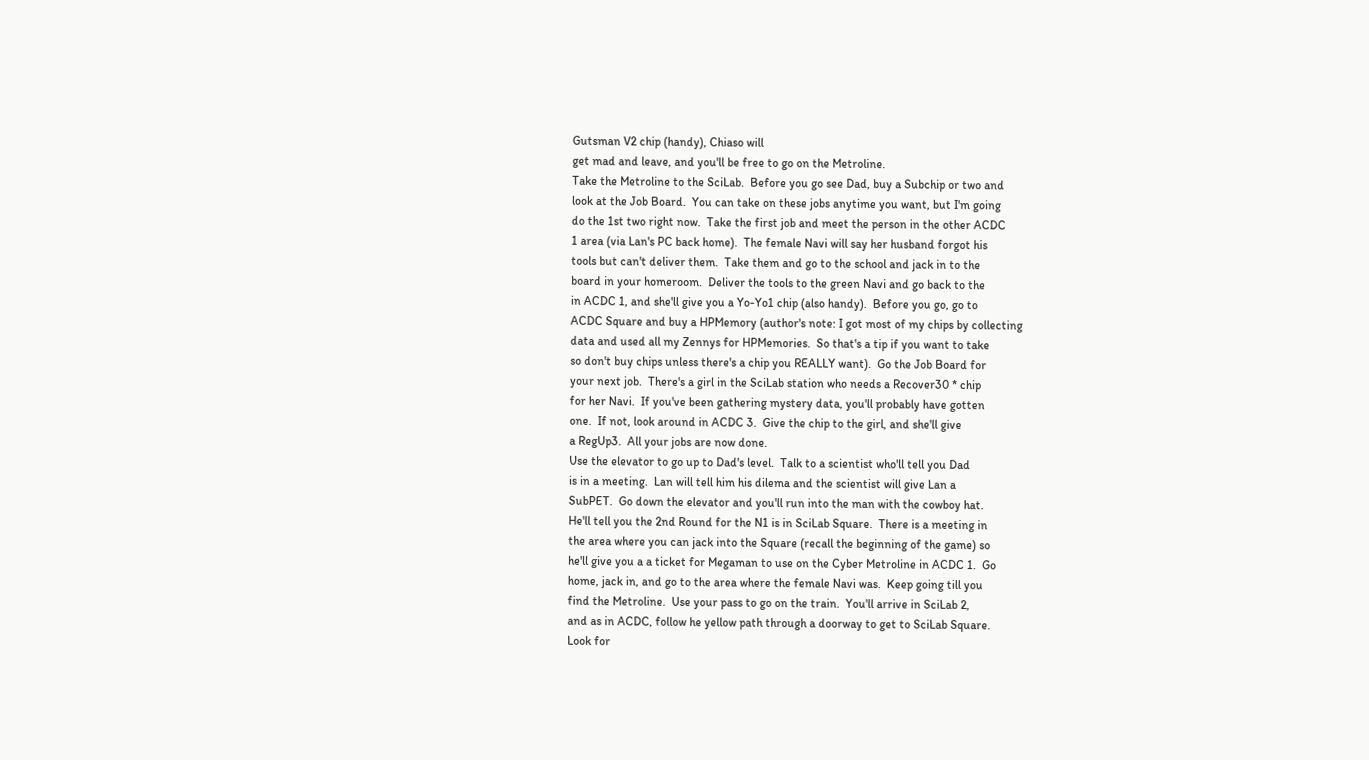Gutsman V2 chip (handy), Chiaso will
get mad and leave, and you'll be free to go on the Metroline.
Take the Metroline to the SciLab.  Before you go see Dad, buy a Subchip or two and
look at the Job Board.  You can take on these jobs anytime you want, but I'm going
do the 1st two right now.  Take the first job and meet the person in the other ACDC
1 area (via Lan's PC back home).  The female Navi will say her husband forgot his
tools but can't deliver them.  Take them and go to the school and jack in to the
board in your homeroom.  Deliver the tools to the green Navi and go back to the
in ACDC 1, and she'll give you a Yo-Yo1 chip (also handy).  Before you go, go to
ACDC Square and buy a HPMemory (author's note: I got most of my chips by collecting
data and used all my Zennys for HPMemories.  So that's a tip if you want to take
so don't buy chips unless there's a chip you REALLY want).  Go the Job Board for
your next job.  There's a girl in the SciLab station who needs a Recover30 * chip
for her Navi.  If you've been gathering mystery data, you'll probably have gotten
one.  If not, look around in ACDC 3.  Give the chip to the girl, and she'll give
a RegUp3.  All your jobs are now done.
Use the elevator to go up to Dad's level.  Talk to a scientist who'll tell you Dad
is in a meeting.  Lan will tell him his dilema and the scientist will give Lan a
SubPET.  Go down the elevator and you'll run into the man with the cowboy hat.
He'll tell you the 2nd Round for the N1 is in SciLab Square.  There is a meeting in
the area where you can jack into the Square (recall the beginning of the game) so
he'll give you a a ticket for Megaman to use on the Cyber Metroline in ACDC 1.  Go
home, jack in, and go to the area where the female Navi was.  Keep going till you
find the Metroline.  Use your pass to go on the train.  You'll arrive in SciLab 2,
and as in ACDC, follow he yellow path through a doorway to get to SciLab Square.
Look for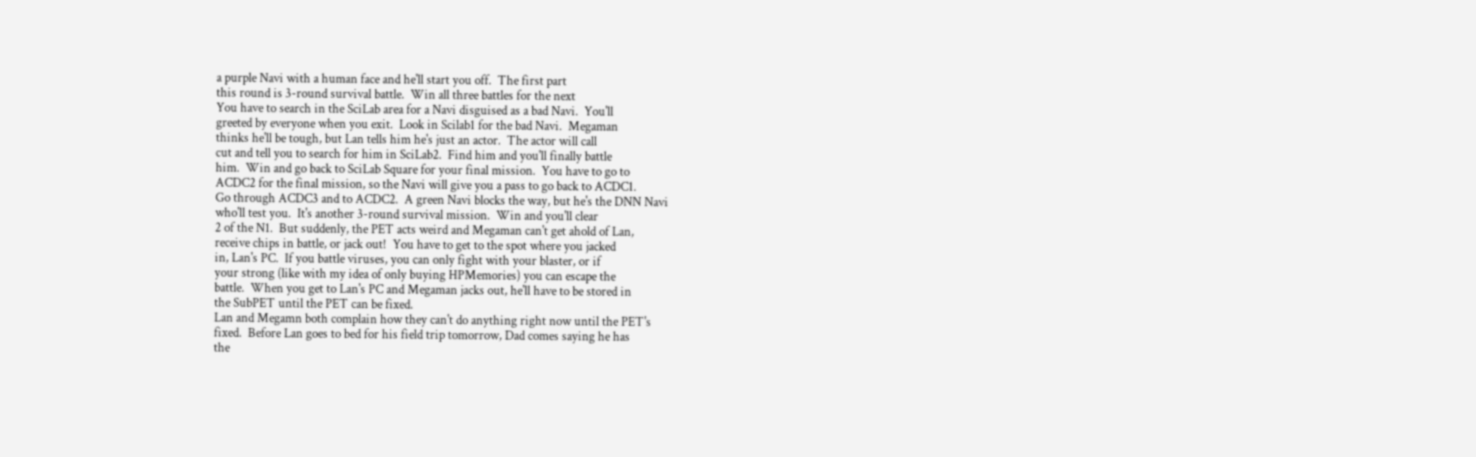a purple Navi with a human face and he'll start you off.  The first part
this round is 3-round survival battle.  Win all three battles for the next
You have to search in the SciLab area for a Navi disguised as a bad Navi.  You'll
greeted by everyone when you exit.  Look in Scilab1 for the bad Navi.  Megaman
thinks he'll be tough, but Lan tells him he's just an actor.  The actor will call
cut and tell you to search for him in SciLab2.  Find him and you'll finally battle
him.  Win and go back to SciLab Square for your final mission.  You have to go to
ACDC2 for the final mission, so the Navi will give you a pass to go back to ACDC1.
Go through ACDC3 and to ACDC2.  A green Navi blocks the way, but he's the DNN Navi
who'll test you.  It's another 3-round survival mission.  Win and you'll clear
2 of the N1.  But suddenly, the PET acts weird and Megaman can't get ahold of Lan,
receive chips in battle, or jack out!  You have to get to the spot where you jacked
in, Lan's PC.  If you battle viruses, you can only fight with your blaster, or if
your strong (like with my idea of only buying HPMemories) you can escape the
battle.  When you get to Lan's PC and Megaman jacks out, he'll have to be stored in
the SubPET until the PET can be fixed.
Lan and Megamn both complain how they can't do anything right now until the PET's
fixed.  Before Lan goes to bed for his field trip tomorrow, Dad comes saying he has
the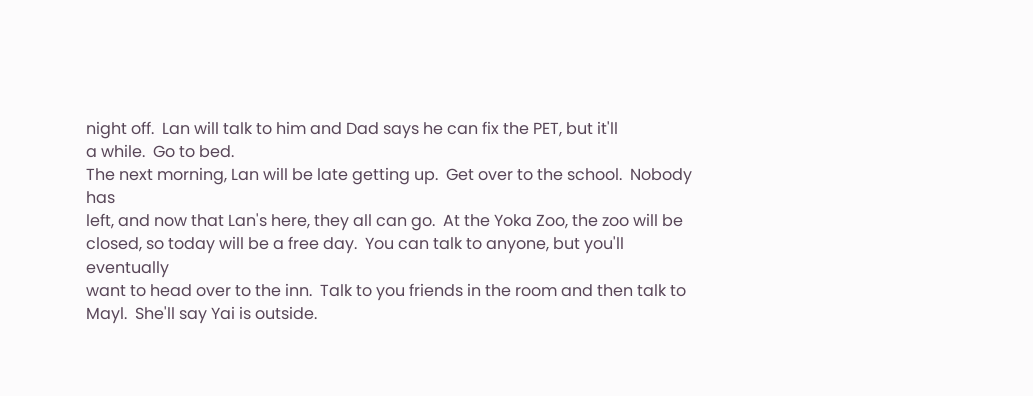night off.  Lan will talk to him and Dad says he can fix the PET, but it'll
a while.  Go to bed.
The next morning, Lan will be late getting up.  Get over to the school.  Nobody has
left, and now that Lan's here, they all can go.  At the Yoka Zoo, the zoo will be
closed, so today will be a free day.  You can talk to anyone, but you'll eventually
want to head over to the inn.  Talk to you friends in the room and then talk to
Mayl.  She'll say Yai is outside.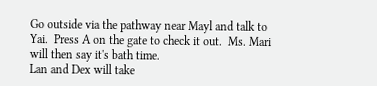Go outside via the pathway near Mayl and talk to
Yai.  Press A on the gate to check it out.  Ms. Mari will then say it's bath time.
Lan and Dex will take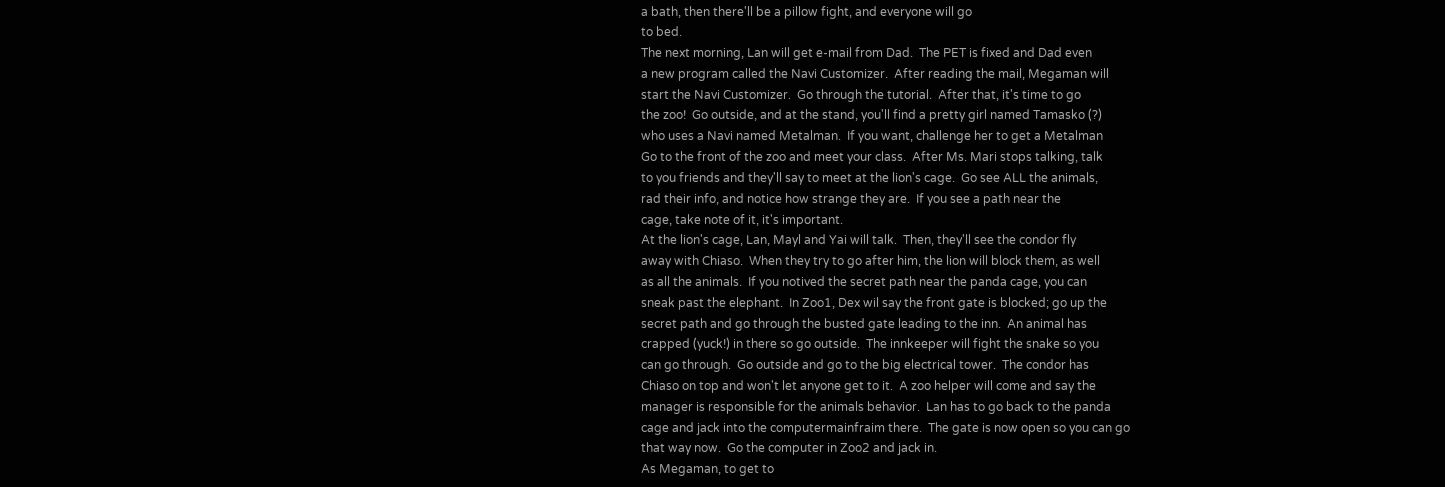a bath, then there'll be a pillow fight, and everyone will go
to bed.
The next morning, Lan will get e-mail from Dad.  The PET is fixed and Dad even
a new program called the Navi Customizer.  After reading the mail, Megaman will
start the Navi Customizer.  Go through the tutorial.  After that, it's time to go
the zoo!  Go outside, and at the stand, you'll find a pretty girl named Tamasko (?)
who uses a Navi named Metalman.  If you want, challenge her to get a Metalman
Go to the front of the zoo and meet your class.  After Ms. Mari stops talking, talk
to you friends and they'll say to meet at the lion's cage.  Go see ALL the animals,
rad their info, and notice how strange they are.  If you see a path near the
cage, take note of it, it's important.
At the lion's cage, Lan, Mayl and Yai will talk.  Then, they'll see the condor fly
away with Chiaso.  When they try to go after him, the lion will block them, as well
as all the animals.  If you notived the secret path near the panda cage, you can
sneak past the elephant.  In Zoo1, Dex wil say the front gate is blocked; go up the
secret path and go through the busted gate leading to the inn.  An animal has
crapped (yuck!) in there so go outside.  The innkeeper will fight the snake so you
can go through.  Go outside and go to the big electrical tower.  The condor has
Chiaso on top and won't let anyone get to it.  A zoo helper will come and say the
manager is responsible for the animals behavior.  Lan has to go back to the panda
cage and jack into the computermainfraim there.  The gate is now open so you can go
that way now.  Go the computer in Zoo2 and jack in.
As Megaman, to get to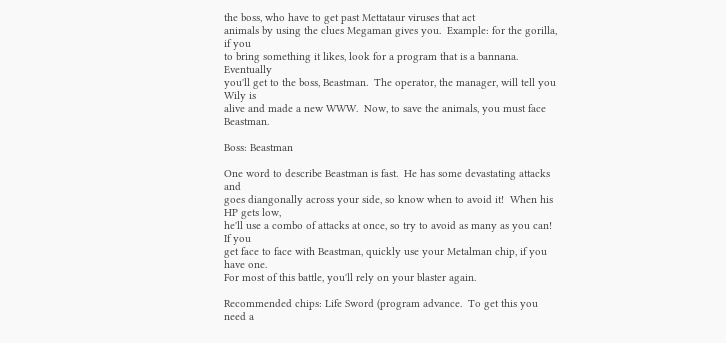the boss, who have to get past Mettataur viruses that act
animals by using the clues Megaman gives you.  Example: for the gorilla, if you
to bring something it likes, look for a program that is a bannana.  Eventually
you'll get to the boss, Beastman.  The operator, the manager, will tell you Wily is
alive and made a new WWW.  Now, to save the animals, you must face Beastman.

Boss: Beastman

One word to describe Beastman is fast.  He has some devastating attacks and
goes diangonally across your side, so know when to avoid it!  When his HP gets low,
he'll use a combo of attacks at once, so try to avoid as many as you can!  If you
get face to face with Beastman, quickly use your Metalman chip, if you have one.
For most of this battle, you'll rely on your blaster again.

Recommended chips: Life Sword (program advance.  To get this you need a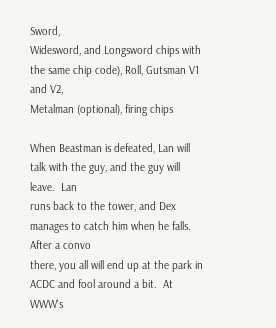Sword,
Widesword, and Longsword chips with the same chip code), Roll, Gutsman V1 and V2,
Metalman (optional), firing chips

When Beastman is defeated, Lan will talk with the guy, and the guy will leave.  Lan
runs back to the tower, and Dex manages to catch him when he falls.  After a convo
there, you all will end up at the park in ACDC and fool around a bit.  At WWW's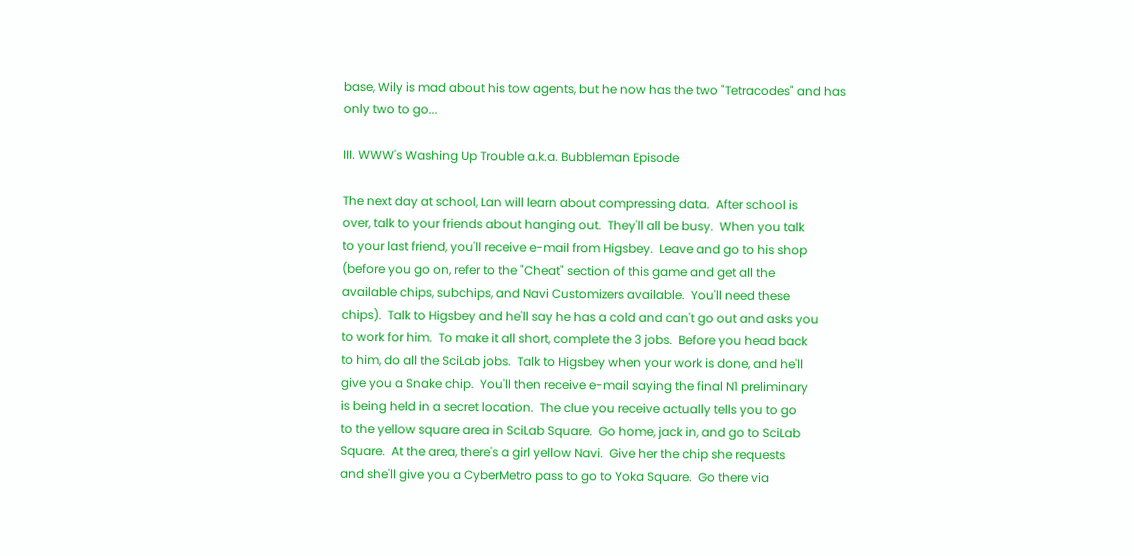base, Wily is mad about his tow agents, but he now has the two "Tetracodes" and has
only two to go...

III. WWW's Washing Up Trouble a.k.a. Bubbleman Episode

The next day at school, Lan will learn about compressing data.  After school is
over, talk to your friends about hanging out.  They'll all be busy.  When you talk
to your last friend, you'll receive e-mail from Higsbey.  Leave and go to his shop
(before you go on, refer to the "Cheat" section of this game and get all the
available chips, subchips, and Navi Customizers available.  You'll need these
chips).  Talk to Higsbey and he'll say he has a cold and can't go out and asks you
to work for him.  To make it all short, complete the 3 jobs.  Before you head back
to him, do all the SciLab jobs.  Talk to Higsbey when your work is done, and he'll
give you a Snake chip.  You'll then receive e-mail saying the final N1 preliminary
is being held in a secret location.  The clue you receive actually tells you to go
to the yellow square area in SciLab Square.  Go home, jack in, and go to SciLab
Square.  At the area, there's a girl yellow Navi.  Give her the chip she requests
and she'll give you a CyberMetro pass to go to Yoka Square.  Go there via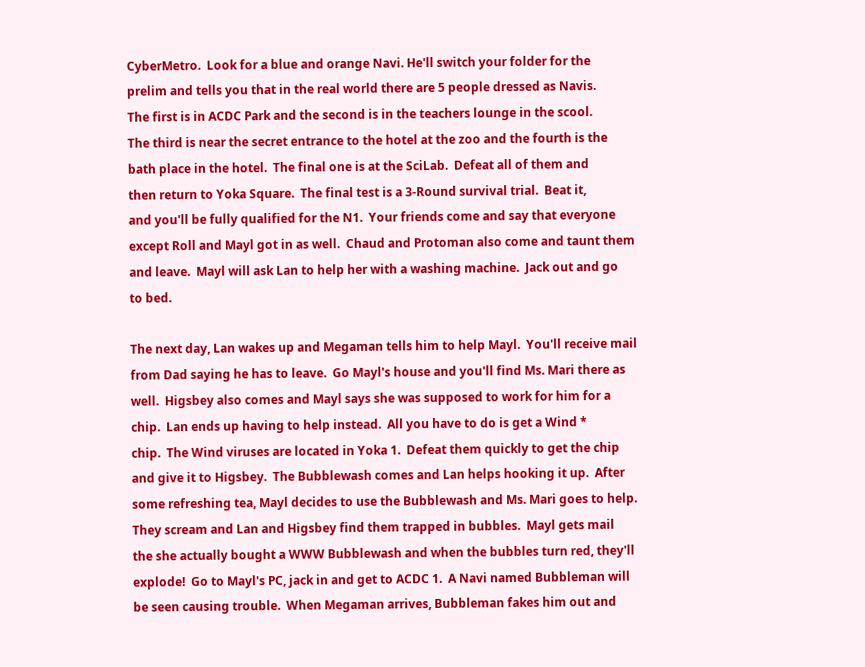CyberMetro.  Look for a blue and orange Navi. He'll switch your folder for the
prelim and tells you that in the real world there are 5 people dressed as Navis.
The first is in ACDC Park and the second is in the teachers lounge in the scool.
The third is near the secret entrance to the hotel at the zoo and the fourth is the
bath place in the hotel.  The final one is at the SciLab.  Defeat all of them and
then return to Yoka Square.  The final test is a 3-Round survival trial.  Beat it,
and you'll be fully qualified for the N1.  Your friends come and say that everyone
except Roll and Mayl got in as well.  Chaud and Protoman also come and taunt them
and leave.  Mayl will ask Lan to help her with a washing machine.  Jack out and go
to bed.

The next day, Lan wakes up and Megaman tells him to help Mayl.  You'll receive mail
from Dad saying he has to leave.  Go Mayl's house and you'll find Ms. Mari there as
well.  Higsbey also comes and Mayl says she was supposed to work for him for a
chip.  Lan ends up having to help instead.  All you have to do is get a Wind *
chip.  The Wind viruses are located in Yoka 1.  Defeat them quickly to get the chip
and give it to Higsbey.  The Bubblewash comes and Lan helps hooking it up.  After
some refreshing tea, Mayl decides to use the Bubblewash and Ms. Mari goes to help.
They scream and Lan and Higsbey find them trapped in bubbles.  Mayl gets mail
the she actually bought a WWW Bubblewash and when the bubbles turn red, they'll
explode!  Go to Mayl's PC, jack in and get to ACDC 1.  A Navi named Bubbleman will
be seen causing trouble.  When Megaman arrives, Bubbleman fakes him out and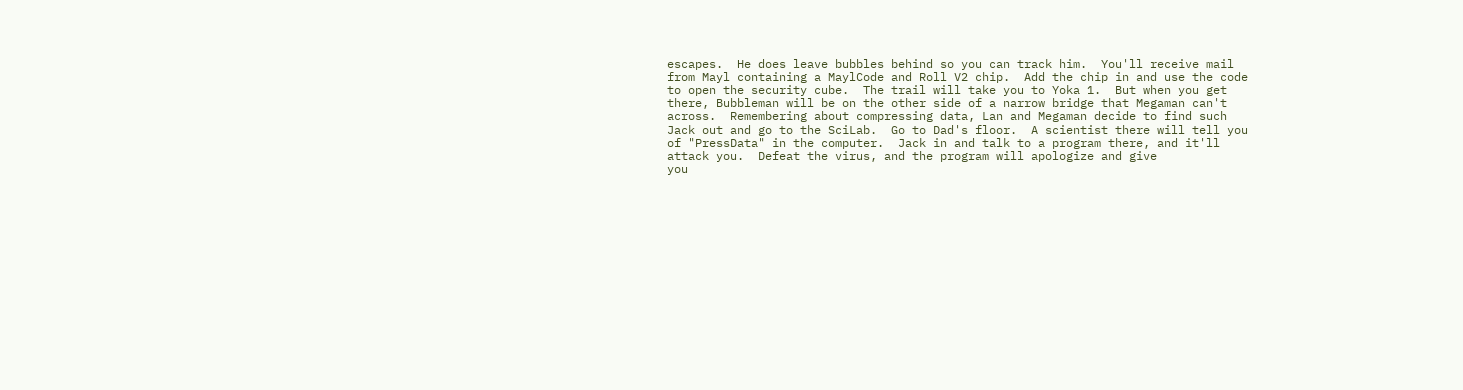escapes.  He does leave bubbles behind so you can track him.  You'll receive mail
from Mayl containing a MaylCode and Roll V2 chip.  Add the chip in and use the code
to open the security cube.  The trail will take you to Yoka 1.  But when you get
there, Bubbleman will be on the other side of a narrow bridge that Megaman can't
across.  Remembering about compressing data, Lan and Megaman decide to find such
Jack out and go to the SciLab.  Go to Dad's floor.  A scientist there will tell you
of "PressData" in the computer.  Jack in and talk to a program there, and it'll
attack you.  Defeat the virus, and the program will apologize and give
you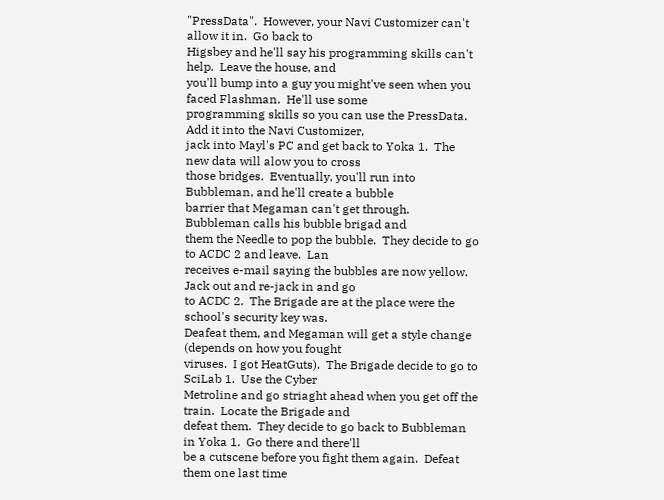"PressData".  However, your Navi Customizer can't allow it in.  Go back to
Higsbey and he'll say his programming skills can't help.  Leave the house, and
you'll bump into a guy you might've seen when you faced Flashman.  He'll use some
programming skills so you can use the PressData.  Add it into the Navi Customizer,
jack into Mayl's PC and get back to Yoka 1.  The new data will alow you to cross
those bridges.  Eventually, you'll run into Bubbleman, and he'll create a bubble
barrier that Megaman can't get through.  Bubbleman calls his bubble brigad and
them the Needle to pop the bubble.  They decide to go to ACDC 2 and leave.  Lan
receives e-mail saying the bubbles are now yellow.  Jack out and re-jack in and go
to ACDC 2.  The Brigade are at the place were the school's security key was.
Deafeat them, and Megaman will get a style change (depends on how you fought
viruses.  I got HeatGuts).  The Brigade decide to go to SciLab 1.  Use the Cyber
Metroline and go striaght ahead when you get off the train.  Locate the Brigade and
defeat them.  They decide to go back to Bubbleman in Yoka 1.  Go there and there'll
be a cutscene before you fight them again.  Defeat them one last time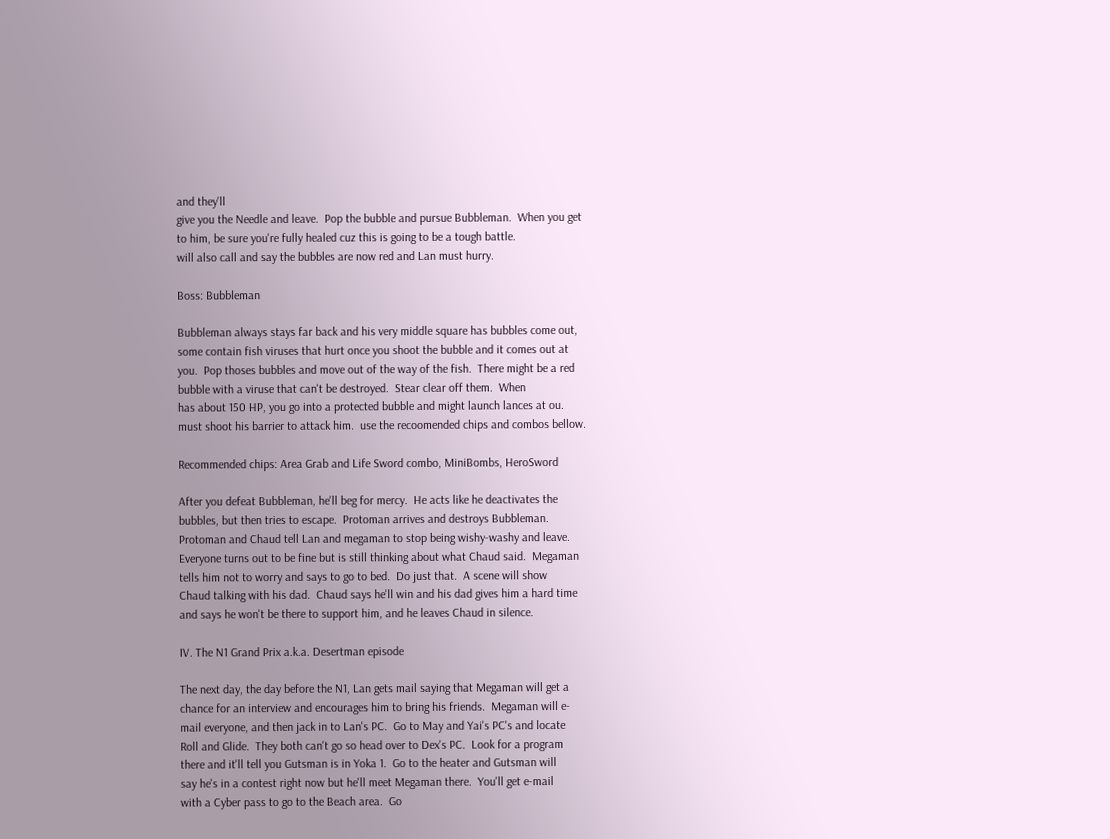and they'll
give you the Needle and leave.  Pop the bubble and pursue Bubbleman.  When you get
to him, be sure you're fully healed cuz this is going to be a tough battle.
will also call and say the bubbles are now red and Lan must hurry.

Boss: Bubbleman

Bubbleman always stays far back and his very middle square has bubbles come out,
some contain fish viruses that hurt once you shoot the bubble and it comes out at
you.  Pop thoses bubbles and move out of the way of the fish.  There might be a red
bubble with a viruse that can't be destroyed.  Stear clear off them.  When
has about 150 HP, you go into a protected bubble and might launch lances at ou.
must shoot his barrier to attack him.  use the recoomended chips and combos bellow.

Recommended chips: Area Grab and Life Sword combo, MiniBombs, HeroSword

After you defeat Bubbleman, he'll beg for mercy.  He acts like he deactivates the
bubbles, but then tries to escape.  Protoman arrives and destroys Bubbleman.
Protoman and Chaud tell Lan and megaman to stop being wishy-washy and leave.
Everyone turns out to be fine but is still thinking about what Chaud said.  Megaman
tells him not to worry and says to go to bed.  Do just that.  A scene will show
Chaud talking with his dad.  Chaud says he'll win and his dad gives him a hard time
and says he won't be there to support him, and he leaves Chaud in silence.

IV. The N1 Grand Prix a.k.a. Desertman episode

The next day, the day before the N1, Lan gets mail saying that Megaman will get a
chance for an interview and encourages him to bring his friends.  Megaman will e-
mail everyone, and then jack in to Lan's PC.  Go to May and Yai's PC's and locate
Roll and Glide.  They both can't go so head over to Dex's PC.  Look for a program
there and it'll tell you Gutsman is in Yoka 1.  Go to the heater and Gutsman will
say he's in a contest right now but he'll meet Megaman there.  You'll get e-mail
with a Cyber pass to go to the Beach area.  Go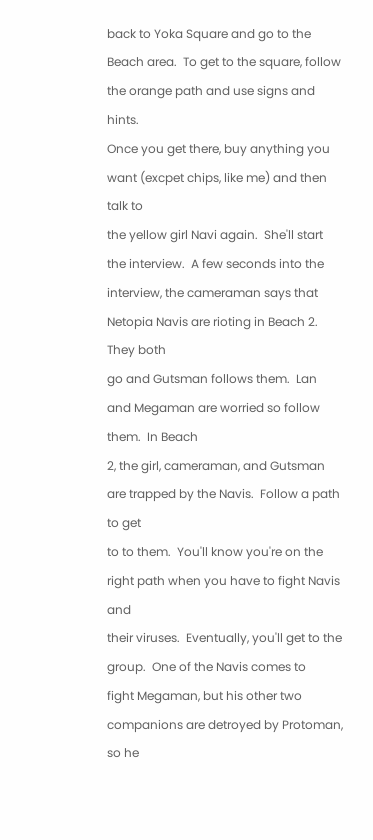back to Yoka Square and go to the
Beach area.  To get to the square, follow the orange path and use signs and hints.
Once you get there, buy anything you want (excpet chips, like me) and then talk to
the yellow girl Navi again.  She'll start the interview.  A few seconds into the
interview, the cameraman says that Netopia Navis are rioting in Beach 2.  They both
go and Gutsman follows them.  Lan and Megaman are worried so follow them.  In Beach
2, the girl, cameraman, and Gutsman are trapped by the Navis.  Follow a path to get
to to them.  You'll know you're on the right path when you have to fight Navis and
their viruses.  Eventually, you'll get to the group.  One of the Navis comes to
fight Megaman, but his other two companions are detroyed by Protoman, so he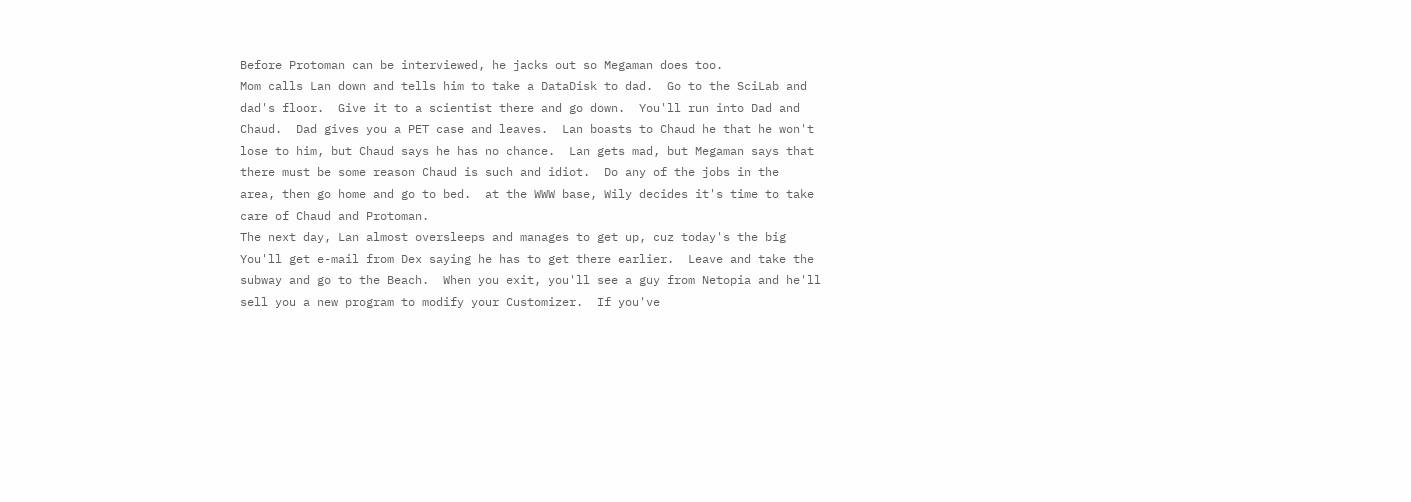Before Protoman can be interviewed, he jacks out so Megaman does too.
Mom calls Lan down and tells him to take a DataDisk to dad.  Go to the SciLab and
dad's floor.  Give it to a scientist there and go down.  You'll run into Dad and
Chaud.  Dad gives you a PET case and leaves.  Lan boasts to Chaud he that he won't
lose to him, but Chaud says he has no chance.  Lan gets mad, but Megaman says that
there must be some reason Chaud is such and idiot.  Do any of the jobs in the
area, then go home and go to bed.  at the WWW base, Wily decides it's time to take
care of Chaud and Protoman.
The next day, Lan almost oversleeps and manages to get up, cuz today's the big
You'll get e-mail from Dex saying he has to get there earlier.  Leave and take the
subway and go to the Beach.  When you exit, you'll see a guy from Netopia and he'll
sell you a new program to modify your Customizer.  If you've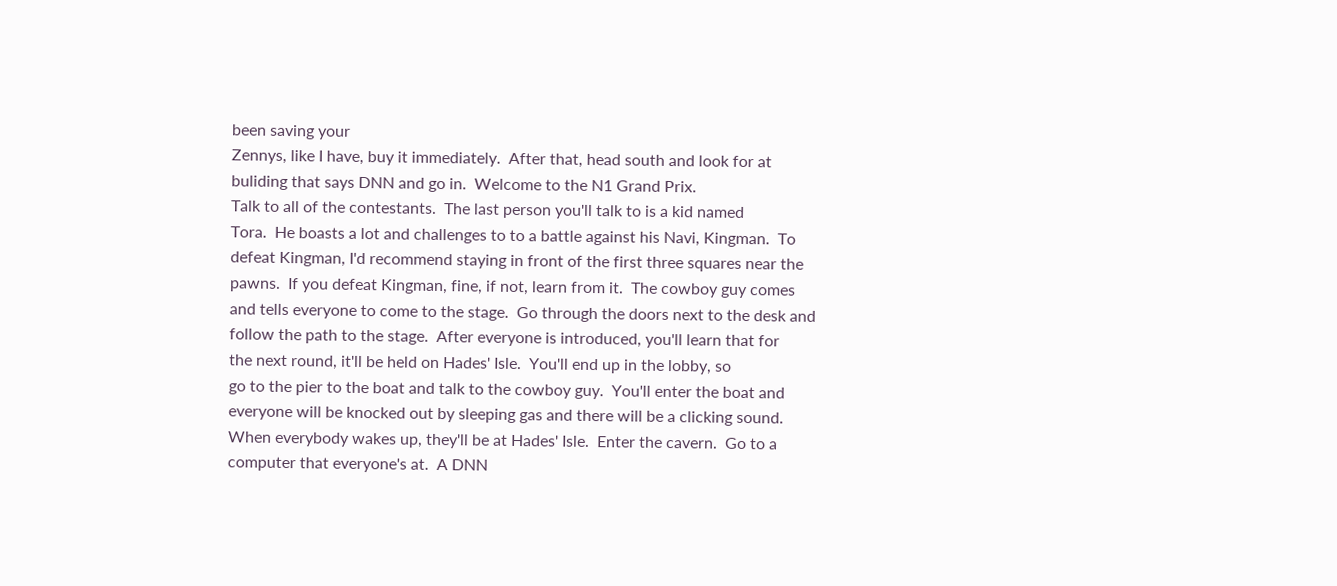been saving your
Zennys, like I have, buy it immediately.  After that, head south and look for at
buliding that says DNN and go in.  Welcome to the N1 Grand Prix.
Talk to all of the contestants.  The last person you'll talk to is a kid named
Tora.  He boasts a lot and challenges to to a battle against his Navi, Kingman.  To
defeat Kingman, I'd recommend staying in front of the first three squares near the
pawns.  If you defeat Kingman, fine, if not, learn from it.  The cowboy guy comes
and tells everyone to come to the stage.  Go through the doors next to the desk and
follow the path to the stage.  After everyone is introduced, you'll learn that for
the next round, it'll be held on Hades' Isle.  You'll end up in the lobby, so
go to the pier to the boat and talk to the cowboy guy.  You'll enter the boat and
everyone will be knocked out by sleeping gas and there will be a clicking sound.
When everybody wakes up, they'll be at Hades' Isle.  Enter the cavern.  Go to a
computer that everyone's at.  A DNN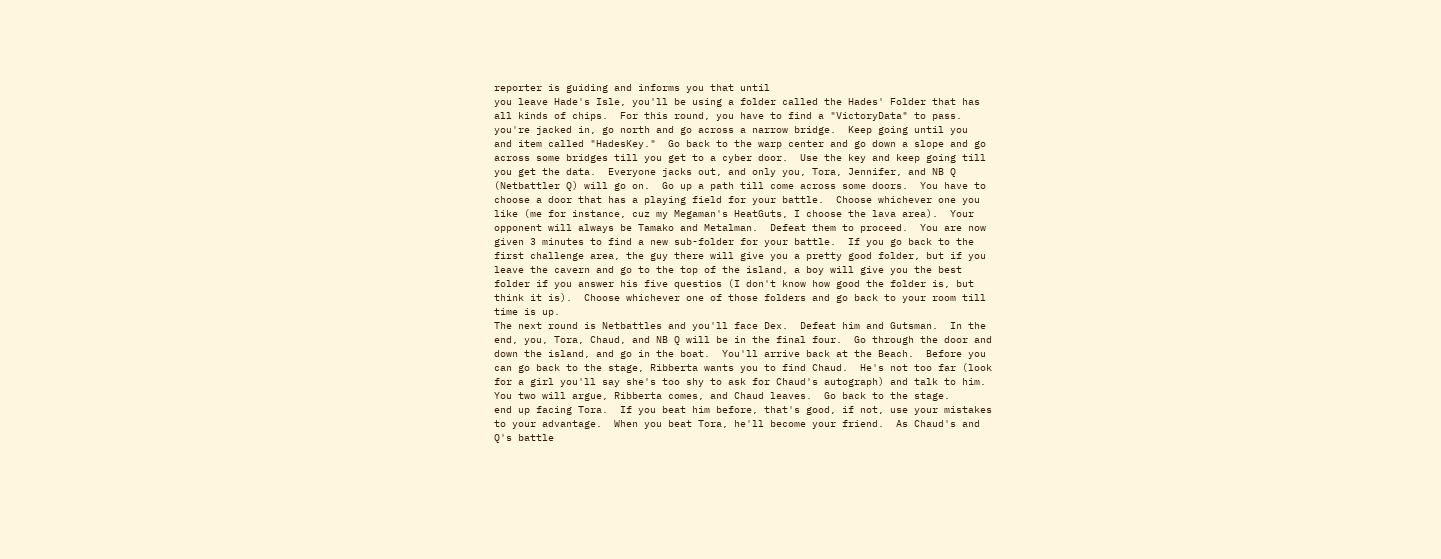reporter is guiding and informs you that until
you leave Hade's Isle, you'll be using a folder called the Hades' Folder that has
all kinds of chips.  For this round, you have to find a "VictoryData" to pass.
you're jacked in, go north and go across a narrow bridge.  Keep going until you
and item called "HadesKey."  Go back to the warp center and go down a slope and go
across some bridges till you get to a cyber door.  Use the key and keep going till
you get the data.  Everyone jacks out, and only you, Tora, Jennifer, and NB Q
(Netbattler Q) will go on.  Go up a path till come across some doors.  You have to
choose a door that has a playing field for your battle.  Choose whichever one you
like (me for instance, cuz my Megaman's HeatGuts, I choose the lava area).  Your
opponent will always be Tamako and Metalman.  Defeat them to proceed.  You are now
given 3 minutes to find a new sub-folder for your battle.  If you go back to the
first challenge area, the guy there will give you a pretty good folder, but if you
leave the cavern and go to the top of the island, a boy will give you the best
folder if you answer his five questios (I don't know how good the folder is, but
think it is).  Choose whichever one of those folders and go back to your room till
time is up.
The next round is Netbattles and you'll face Dex.  Defeat him and Gutsman.  In the
end, you, Tora, Chaud, and NB Q will be in the final four.  Go through the door and
down the island, and go in the boat.  You'll arrive back at the Beach.  Before you
can go back to the stage, Ribberta wants you to find Chaud.  He's not too far (look
for a girl you'll say she's too shy to ask for Chaud's autograph) and talk to him.
You two will argue, Ribberta comes, and Chaud leaves.  Go back to the stage.
end up facing Tora.  If you beat him before, that's good, if not, use your mistakes
to your advantage.  When you beat Tora, he'll become your friend.  As Chaud's and
Q's battle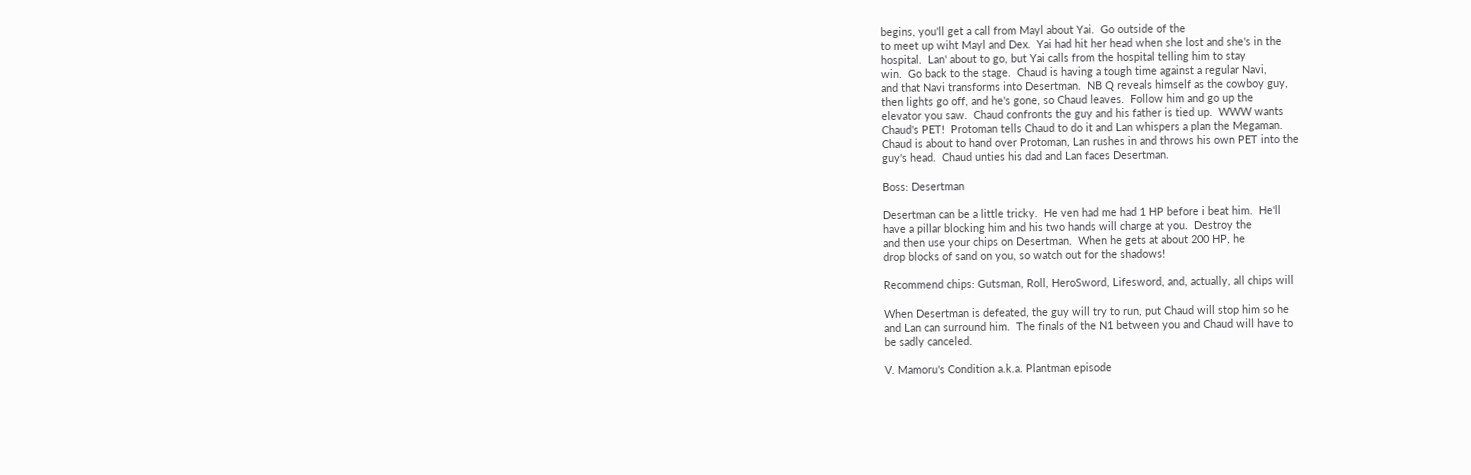begins, you'll get a call from Mayl about Yai.  Go outside of the
to meet up wiht Mayl and Dex.  Yai had hit her head when she lost and she's in the
hospital.  Lan' about to go, but Yai calls from the hospital telling him to stay
win.  Go back to the stage.  Chaud is having a tough time against a regular Navi,
and that Navi transforms into Desertman.  NB Q reveals himself as the cowboy guy,
then lights go off, and he's gone, so Chaud leaves.  Follow him and go up the
elevator you saw.  Chaud confronts the guy and his father is tied up.  WWW wants
Chaud's PET!  Protoman tells Chaud to do it and Lan whispers a plan the Megaman.
Chaud is about to hand over Protoman, Lan rushes in and throws his own PET into the
guy's head.  Chaud unties his dad and Lan faces Desertman.

Boss: Desertman

Desertman can be a little tricky.  He ven had me had 1 HP before i beat him.  He'll
have a pillar blocking him and his two hands will charge at you.  Destroy the
and then use your chips on Desertman.  When he gets at about 200 HP, he
drop blocks of sand on you, so watch out for the shadows!

Recommend chips: Gutsman, Roll, HeroSword, Lifesword, and, actually, all chips will

When Desertman is defeated, the guy will try to run, put Chaud will stop him so he
and Lan can surround him.  The finals of the N1 between you and Chaud will have to
be sadly canceled.

V. Mamoru's Condition a.k.a. Plantman episode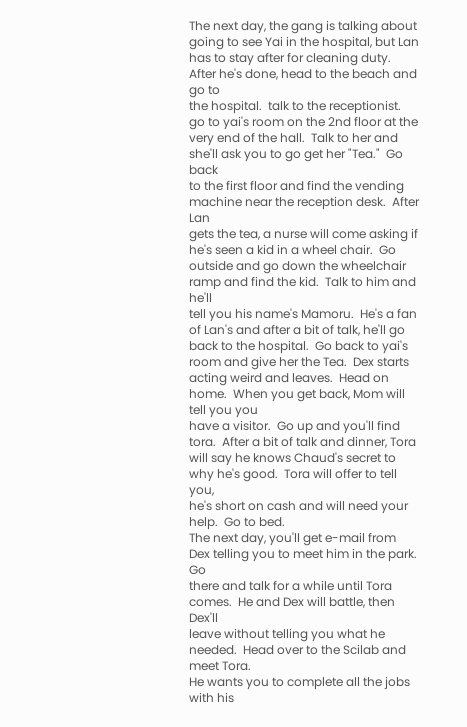The next day, the gang is talking about going to see Yai in the hospital, but Lan
has to stay after for cleaning duty.  After he's done, head to the beach and go to
the hospital.  talk to the receptionist.  go to yai's room on the 2nd floor at the
very end of the hall.  Talk to her and she'll ask you to go get her "Tea."  Go back
to the first floor and find the vending machine near the reception desk.  After Lan
gets the tea, a nurse will come asking if he's seen a kid in a wheel chair.  Go
outside and go down the wheelchair ramp and find the kid.  Talk to him and he'll
tell you his name's Mamoru.  He's a fan of Lan's and after a bit of talk, he'll go
back to the hospital.  Go back to yai's room and give her the Tea.  Dex starts
acting weird and leaves.  Head on home.  When you get back, Mom will tell you you
have a visitor.  Go up and you'll find tora.  After a bit of talk and dinner, Tora
will say he knows Chaud's secret to why he's good.  Tora will offer to tell you,
he's short on cash and will need your help.  Go to bed.
The next day, you'll get e-mail from Dex telling you to meet him in the park.  Go
there and talk for a while until Tora comes.  He and Dex will battle, then Dex'll
leave without telling you what he needed.  Head over to the Scilab and meet Tora.
He wants you to complete all the jobs with his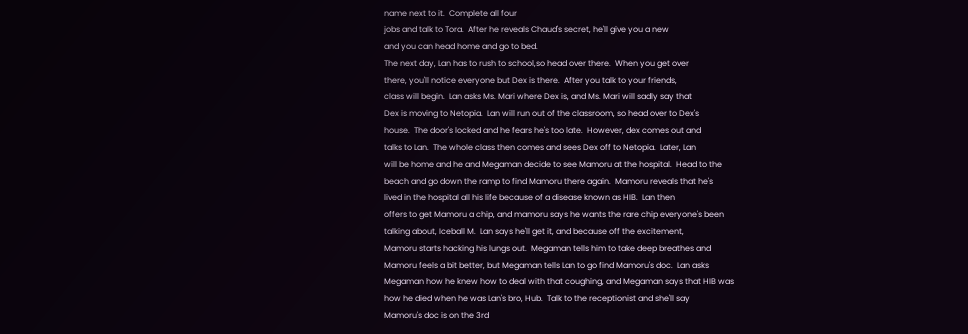name next to it.  Complete all four
jobs and talk to Tora.  After he reveals Chaud's secret, he'll give you a new
and you can head home and go to bed.
The next day, Lan has to rush to school,so head over there.  When you get over
there, you'll notice everyone but Dex is there.  After you talk to your friends,
class will begin.  Lan asks Ms. Mari where Dex is, and Ms. Mari will sadly say that
Dex is moving to Netopia.  Lan will run out of the classroom, so head over to Dex's
house.  The door's locked and he fears he's too late.  However, dex comes out and
talks to Lan.  The whole class then comes and sees Dex off to Netopia.  Later, Lan
will be home and he and Megaman decide to see Mamoru at the hospital.  Head to the
beach and go down the ramp to find Mamoru there again.  Mamoru reveals that he's
lived in the hospital all his life because of a disease known as HIB.  Lan then
offers to get Mamoru a chip, and mamoru says he wants the rare chip everyone's been
talking about, Iceball M.  Lan says he'll get it, and because off the excitement,
Mamoru starts hacking his lungs out.  Megaman tells him to take deep breathes and
Mamoru feels a bit better, but Megaman tells Lan to go find Mamoru's doc.  Lan asks
Megaman how he knew how to deal with that coughing, and Megaman says that HIB was
how he died when he was Lan's bro, Hub.  Talk to the receptionist and she'll say
Mamoru's doc is on the 3rd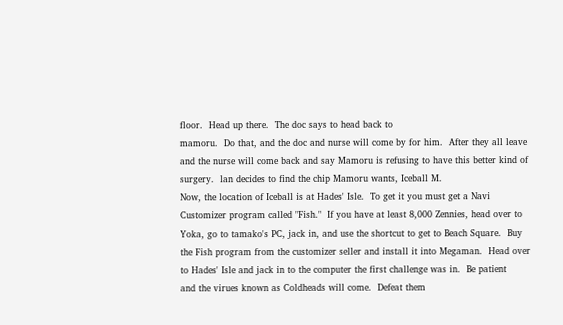floor.  Head up there.  The doc says to head back to
mamoru.  Do that, and the doc and nurse will come by for him.  After they all leave
and the nurse will come back and say Mamoru is refusing to have this better kind of
surgery.  lan decides to find the chip Mamoru wants, Iceball M.
Now, the location of Iceball is at Hades' Isle.  To get it you must get a Navi
Customizer program called "Fish."  If you have at least 8,000 Zennies, head over to
Yoka, go to tamako's PC, jack in, and use the shortcut to get to Beach Square.  Buy
the Fish program from the customizer seller and install it into Megaman.  Head over
to Hades' Isle and jack in to the computer the first challenge was in.  Be patient
and the virues known as Coldheads will come.  Defeat them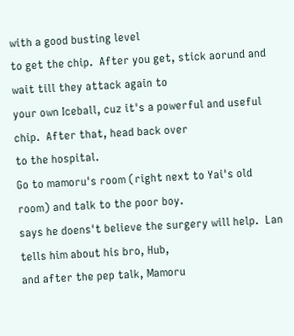with a good busting level
to get the chip.  After you get, stick aorund and wait till they attack again to
your own Iceball, cuz it's a powerful and useful chip.  After that, head back over
to the hospital.
Go to mamoru's room (right next to Yai's old room) and talk to the poor boy.
says he doens't believe the surgery will help.  Lan tells him about his bro, Hub,
and after the pep talk, Mamoru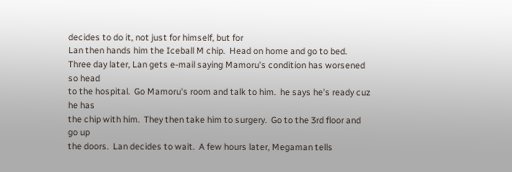decides to do it, not just for himself, but for
Lan then hands him the Iceball M chip.  Head on home and go to bed.
Three day later, Lan gets e-mail saying Mamoru's condition has worsened so head
to the hospital.  Go Mamoru's room and talk to him.  he says he's ready cuz he has
the chip with him.  They then take him to surgery.  Go to the 3rd floor and go up
the doors.  Lan decides to wait.  A few hours later, Megaman tells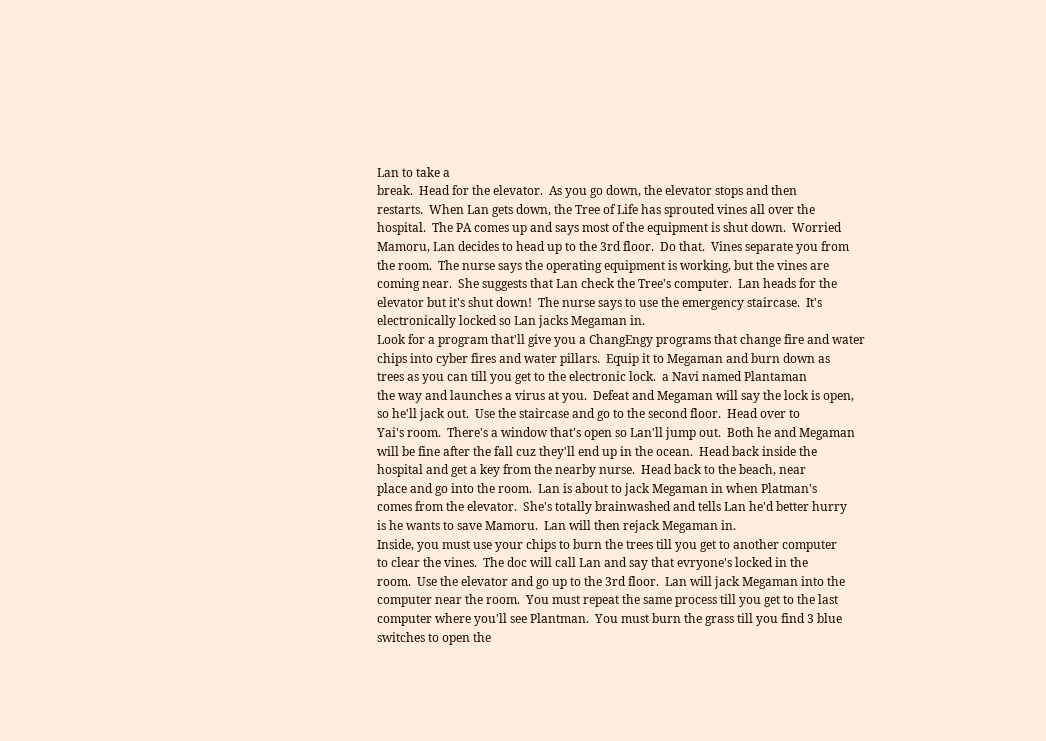Lan to take a
break.  Head for the elevator.  As you go down, the elevator stops and then
restarts.  When Lan gets down, the Tree of Life has sprouted vines all over the
hospital.  The PA comes up and says most of the equipment is shut down.  Worried
Mamoru, Lan decides to head up to the 3rd floor.  Do that.  Vines separate you from
the room.  The nurse says the operating equipment is working, but the vines are
coming near.  She suggests that Lan check the Tree's computer.  Lan heads for the
elevator but it's shut down!  The nurse says to use the emergency staircase.  It's
electronically locked so Lan jacks Megaman in.
Look for a program that'll give you a ChangEngy programs that change fire and water
chips into cyber fires and water pillars.  Equip it to Megaman and burn down as
trees as you can till you get to the electronic lock.  a Navi named Plantaman
the way and launches a virus at you.  Defeat and Megaman will say the lock is open,
so he'll jack out.  Use the staircase and go to the second floor.  Head over to
Yai's room.  There's a window that's open so Lan'll jump out.  Both he and Megaman
will be fine after the fall cuz they'll end up in the ocean.  Head back inside the
hospital and get a key from the nearby nurse.  Head back to the beach, near
place and go into the room.  Lan is about to jack Megaman in when Platman's
comes from the elevator.  She's totally brainwashed and tells Lan he'd better hurry
is he wants to save Mamoru.  Lan will then rejack Megaman in.
Inside, you must use your chips to burn the trees till you get to another computer
to clear the vines.  The doc will call Lan and say that evryone's locked in the
room.  Use the elevator and go up to the 3rd floor.  Lan will jack Megaman into the
computer near the room.  You must repeat the same process till you get to the last
computer where you'll see Plantman.  You must burn the grass till you find 3 blue
switches to open the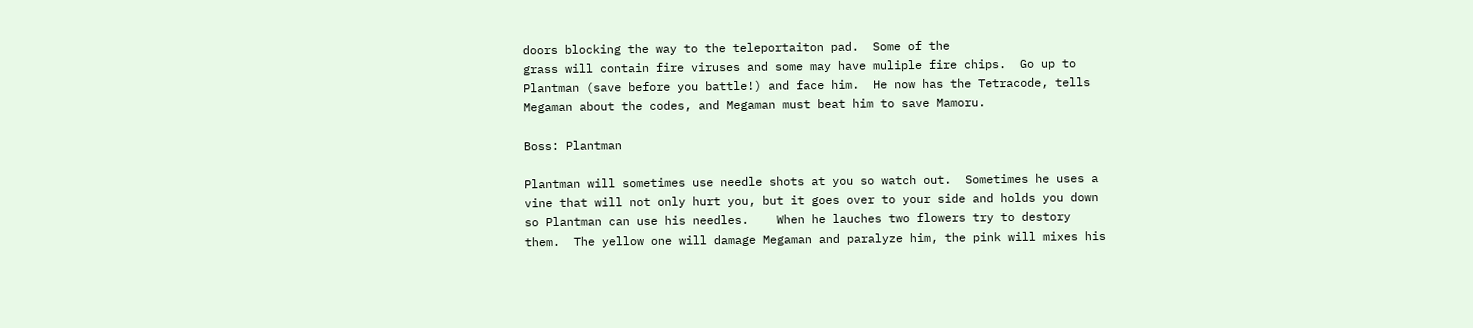doors blocking the way to the teleportaiton pad.  Some of the
grass will contain fire viruses and some may have muliple fire chips.  Go up to
Plantman (save before you battle!) and face him.  He now has the Tetracode, tells
Megaman about the codes, and Megaman must beat him to save Mamoru.

Boss: Plantman

Plantman will sometimes use needle shots at you so watch out.  Sometimes he uses a
vine that will not only hurt you, but it goes over to your side and holds you down
so Plantman can use his needles.    When he lauches two flowers try to destory
them.  The yellow one will damage Megaman and paralyze him, the pink will mixes his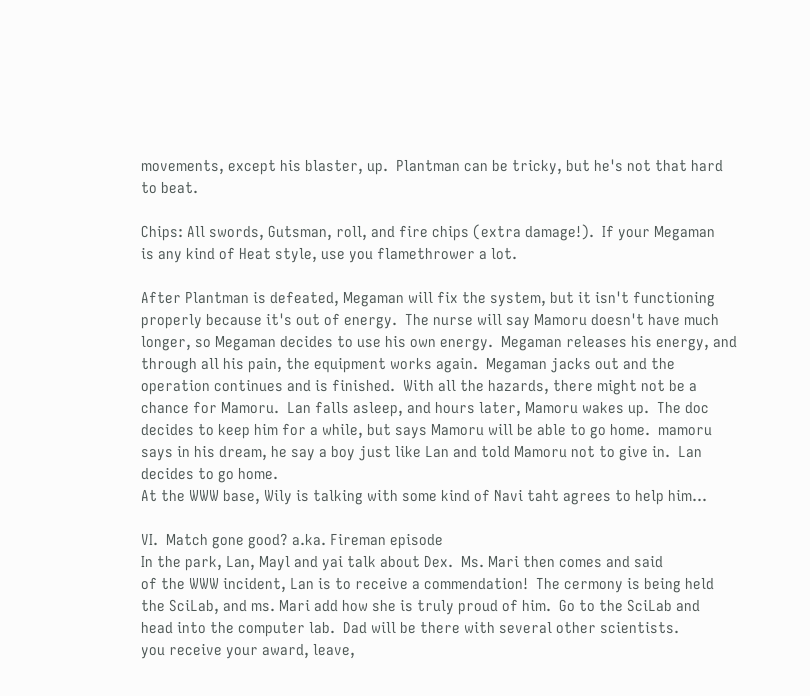movements, except his blaster, up.  Plantman can be tricky, but he's not that hard
to beat.

Chips: All swords, Gutsman, roll, and fire chips (extra damage!).  If your Megaman
is any kind of Heat style, use you flamethrower a lot.

After Plantman is defeated, Megaman will fix the system, but it isn't functioning
properly because it's out of energy.  The nurse will say Mamoru doesn't have much
longer, so Megaman decides to use his own energy.  Megaman releases his energy, and
through all his pain, the equipment works again.  Megaman jacks out and the
operation continues and is finished.  With all the hazards, there might not be a
chance for Mamoru.  Lan falls asleep, and hours later, Mamoru wakes up.  The doc
decides to keep him for a while, but says Mamoru will be able to go home.  mamoru
says in his dream, he say a boy just like Lan and told Mamoru not to give in.  Lan
decides to go home.
At the WWW base, Wily is talking with some kind of Navi taht agrees to help him...

VI.  Match gone good? a.ka. Fireman episode
In the park, Lan, Mayl and yai talk about Dex.  Ms. Mari then comes and said
of the WWW incident, Lan is to receive a commendation!  The cermony is being held
the SciLab, and ms. Mari add how she is truly proud of him.  Go to the SciLab and
head into the computer lab.  Dad will be there with several other scientists.
you receive your award, leave,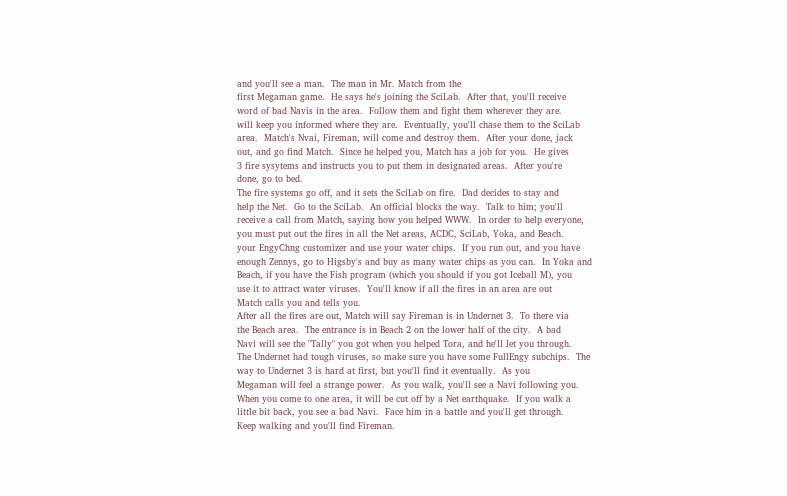and you'll see a man.  The man in Mr. Match from the
first Megaman game.  He says he's joining the SciLab.  After that, you'll receive
word of bad Navis in the area.  Follow them and fight them wherever they are.
will keep you informed where they are.  Eventually, you'll chase them to the SciLab
area.  Match's Nvai, Fireman, will come and destroy them.  After your done, jack
out, and go find Match.  Since he helped you, Match has a job for you.  He gives
3 fire sysytems and instructs you to put them in designated areas.  After you're
done, go to bed.
The fire systems go off, and it sets the SciLab on fire.  Dad decides to stay and
help the Net.  Go to the SciLab.  An official blocks the way.  Talk to him; you'll
receive a call from Match, saying how you helped WWW.  In order to help everyone,
you must put out the fires in all the Net areas, ACDC, SciLab, Yoka, and Beach.
your EngyChng customizer and use your water chips.  If you run out, and you have
enough Zennys, go to Higsby's and buy as many water chips as you can.  In Yoka and
Beach, if you have the Fish program (which you should if you got Iceball M), you
use it to attract water viruses.  You'll know if all the fires in an area are out
Match calls you and tells you.
After all the fires are out, Match will say Fireman is in Undernet 3.  To there via
the Beach area.  The entrance is in Beach 2 on the lower half of the city.  A bad
Navi will see the "Tally" you got when you helped Tora, and he'll let you through.
The Undernet had tough viruses, so make sure you have some FullEngy subchips.  The
way to Undernet 3 is hard at first, but you'll find it eventually.  As you
Megaman will feel a strange power.  As you walk, you'll see a Navi following you.
When you come to one area, it will be cut off by a Net earthquake.  If you walk a
little bit back, you see a bad Navi.  Face him in a battle and you'll get through.
Keep walking and you'll find Fireman.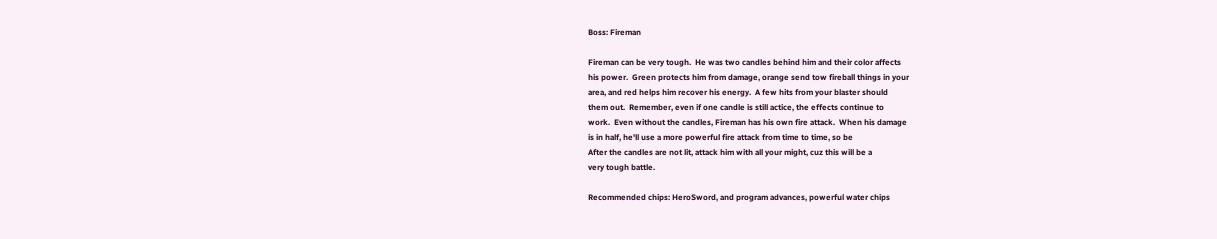Boss: Fireman

Fireman can be very tough.  He was two candles behind him and their color affects
his power.  Green protects him from damage, orange send tow fireball things in your
area, and red helps him recover his energy.  A few hits from your blaster should
them out.  Remember, even if one candle is still actice, the effects continue to
work.  Even without the candles, Fireman has his own fire attack.  When his damage
is in half, he'll use a more powerful fire attack from time to time, so be
After the candles are not lit, attack him with all your might, cuz this will be a
very tough battle.

Recommended chips: HeroSword, and program advances, powerful water chips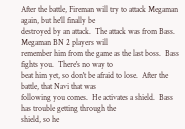After the battle, Fireman will try to attack Megaman again, but he'll finally be
destroyed by an attack.  The attack was from Bass.  Megaman BN 2 players will
remember him from the game as the last boss.  Bass fights you.  There's no way to
beat him yet, so don't be afraid to lose.  After the battle, that Navi that was
following you comes.  He activates a shield.  Bass has trouble getting through the
shield, so he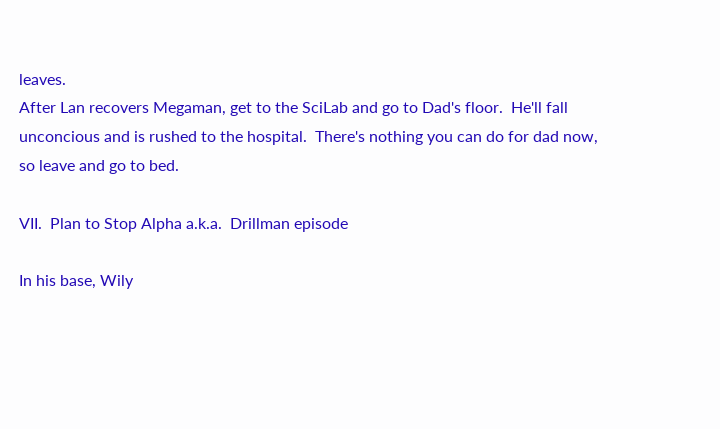leaves.
After Lan recovers Megaman, get to the SciLab and go to Dad's floor.  He'll fall
unconcious and is rushed to the hospital.  There's nothing you can do for dad now,
so leave and go to bed.

VII.  Plan to Stop Alpha a.k.a.  Drillman episode

In his base, Wily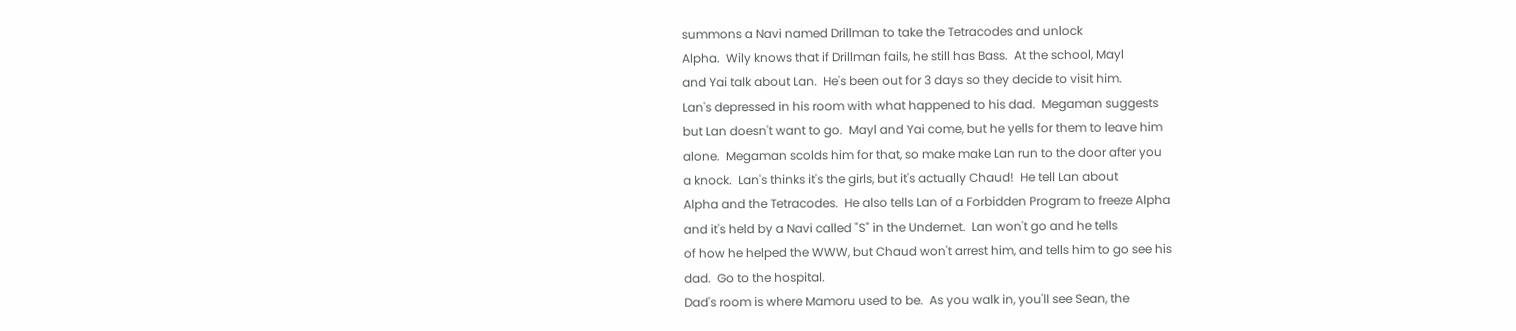summons a Navi named Drillman to take the Tetracodes and unlock
Alpha.  Wily knows that if Drillman fails, he still has Bass.  At the school, Mayl
and Yai talk about Lan.  He's been out for 3 days so they decide to visit him.
Lan's depressed in his room with what happened to his dad.  Megaman suggests
but Lan doesn't want to go.  Mayl and Yai come, but he yells for them to leave him
alone.  Megaman scolds him for that, so make make Lan run to the door after you
a knock.  Lan's thinks it's the girls, but it's actually Chaud!  He tell Lan about
Alpha and the Tetracodes.  He also tells Lan of a Forbidden Program to freeze Alpha
and it's held by a Navi called "S" in the Undernet.  Lan won't go and he tells
of how he helped the WWW, but Chaud won't arrest him, and tells him to go see his
dad.  Go to the hospital.
Dad's room is where Mamoru used to be.  As you walk in, you'll see Sean, the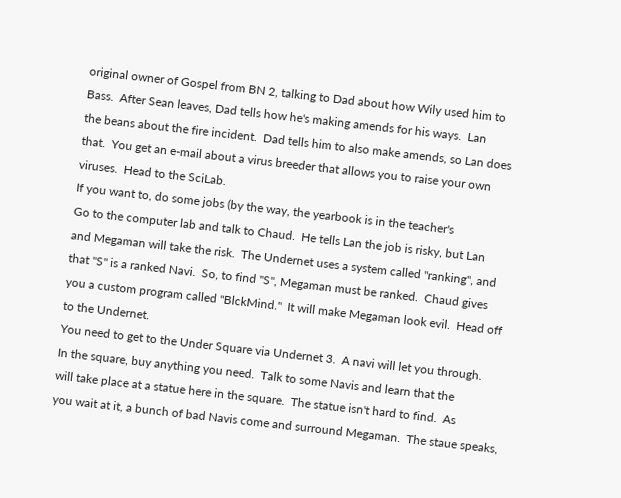original owner of Gospel from BN 2, talking to Dad about how Wily used him to
Bass.  After Sean leaves, Dad tells how he's making amends for his ways.  Lan
the beans about the fire incident.  Dad tells him to also make amends, so Lan does
that.  You get an e-mail about a virus breeder that allows you to raise your own
viruses.  Head to the SciLab.
If you want to, do some jobs (by the way, the yearbook is in the teacher's
Go to the computer lab and talk to Chaud.  He tells Lan the job is risky, but Lan
and Megaman will take the risk.  The Undernet uses a system called "ranking", and
that "S" is a ranked Navi.  So, to find "S", Megaman must be ranked.  Chaud gives
you a custom program called "BlckMind."  It will make Megaman look evil.  Head off
to the Undernet.
You need to get to the Under Square via Undernet 3.  A navi will let you through.
In the square, buy anything you need.  Talk to some Navis and learn that the
will take place at a statue here in the square.  The statue isn't hard to find.  As
you wait at it, a bunch of bad Navis come and surround Megaman.  The staue speaks,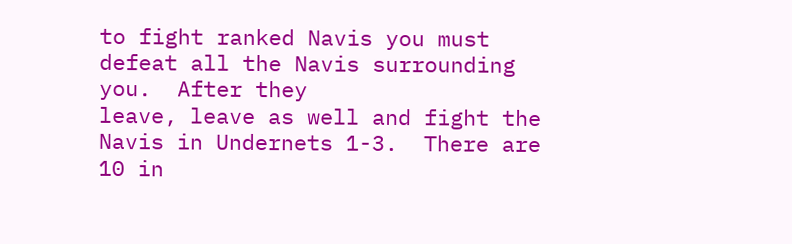to fight ranked Navis you must defeat all the Navis surrounding you.  After they
leave, leave as well and fight the Navis in Undernets 1-3.  There are 10 in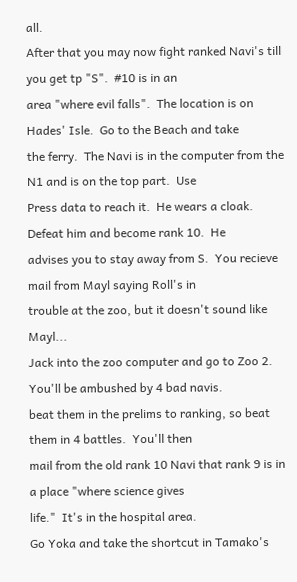all.
After that you may now fight ranked Navi's till you get tp "S".  #10 is in an
area "where evil falls".  The location is on Hades' Isle.  Go to the Beach and take
the ferry.  The Navi is in the computer from the N1 and is on the top part.  Use
Press data to reach it.  He wears a cloak.  Defeat him and become rank 10.  He
advises you to stay away from S.  You recieve mail from Mayl saying Roll's in
trouble at the zoo, but it doesn't sound like Mayl...
Jack into the zoo computer and go to Zoo 2.  You'll be ambushed by 4 bad navis.
beat them in the prelims to ranking, so beat them in 4 battles.  You'll then
mail from the old rank 10 Navi that rank 9 is in a place "where science gives
life."  It's in the hospital area.
Go Yoka and take the shortcut in Tamako's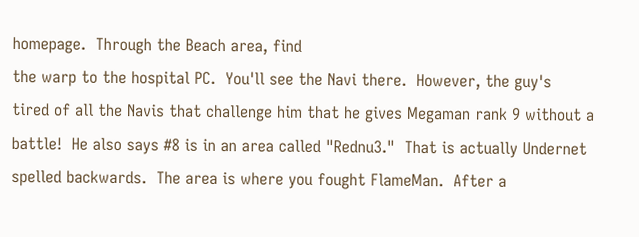homepage.  Through the Beach area, find
the warp to the hospital PC.  You'll see the Navi there.  However, the guy's
tired of all the Navis that challenge him that he gives Megaman rank 9 without a
battle!  He also says #8 is in an area called "Rednu3."  That is actually Undernet
spelled backwards.  The area is where you fought FlameMan.  After a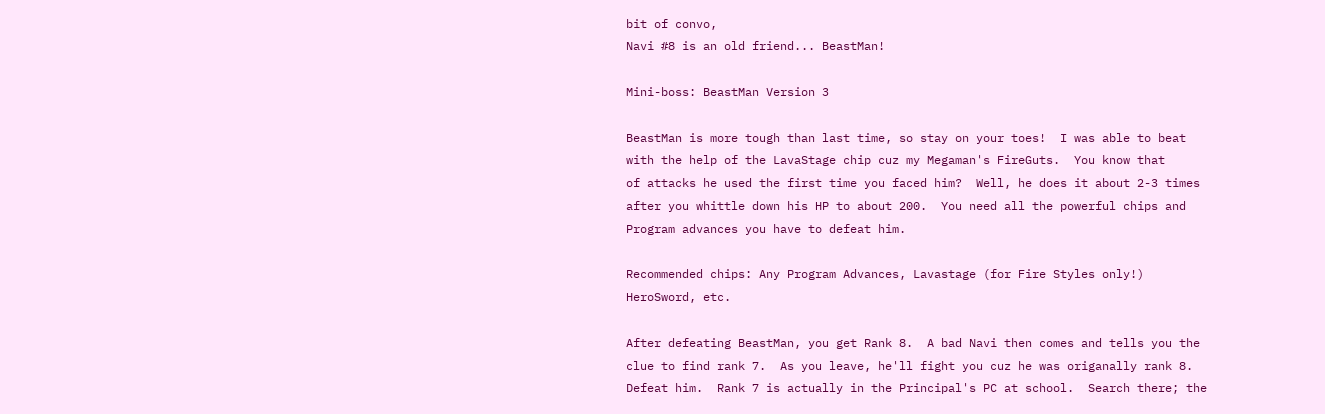bit of convo,
Navi #8 is an old friend... BeastMan!

Mini-boss: BeastMan Version 3

BeastMan is more tough than last time, so stay on your toes!  I was able to beat
with the help of the LavaStage chip cuz my Megaman's FireGuts.  You know that
of attacks he used the first time you faced him?  Well, he does it about 2-3 times
after you whittle down his HP to about 200.  You need all the powerful chips and
Program advances you have to defeat him.

Recommended chips: Any Program Advances, Lavastage (for Fire Styles only!)
HeroSword, etc.

After defeating BeastMan, you get Rank 8.  A bad Navi then comes and tells you the
clue to find rank 7.  As you leave, he'll fight you cuz he was origanally rank 8.
Defeat him.  Rank 7 is actually in the Principal's PC at school.  Search there; the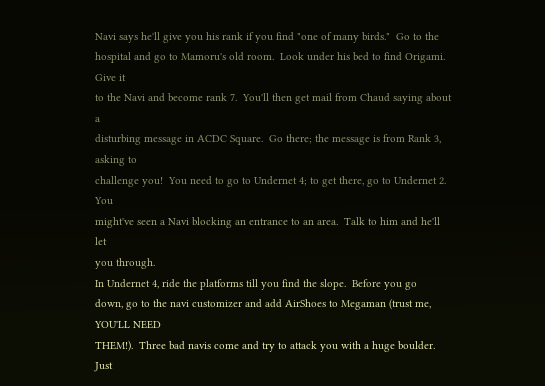Navi says he'll give you his rank if you find "one of many birds."  Go to the
hospital and go to Mamoru's old room.  Look under his bed to find Origami.  Give it
to the Navi and become rank 7.  You'll then get mail from Chaud saying about a
disturbing message in ACDC Square.  Go there; the message is from Rank 3, asking to
challenge you!  You need to go to Undernet 4; to get there, go to Undernet 2.  You
might've seen a Navi blocking an entrance to an area.  Talk to him and he'll let
you through.
In Undernet 4, ride the platforms till you find the slope.  Before you go
down, go to the navi customizer and add AirShoes to Megaman (trust me, YOU'LL NEED
THEM!).  Three bad navis come and try to attack you with a huge boulder.  Just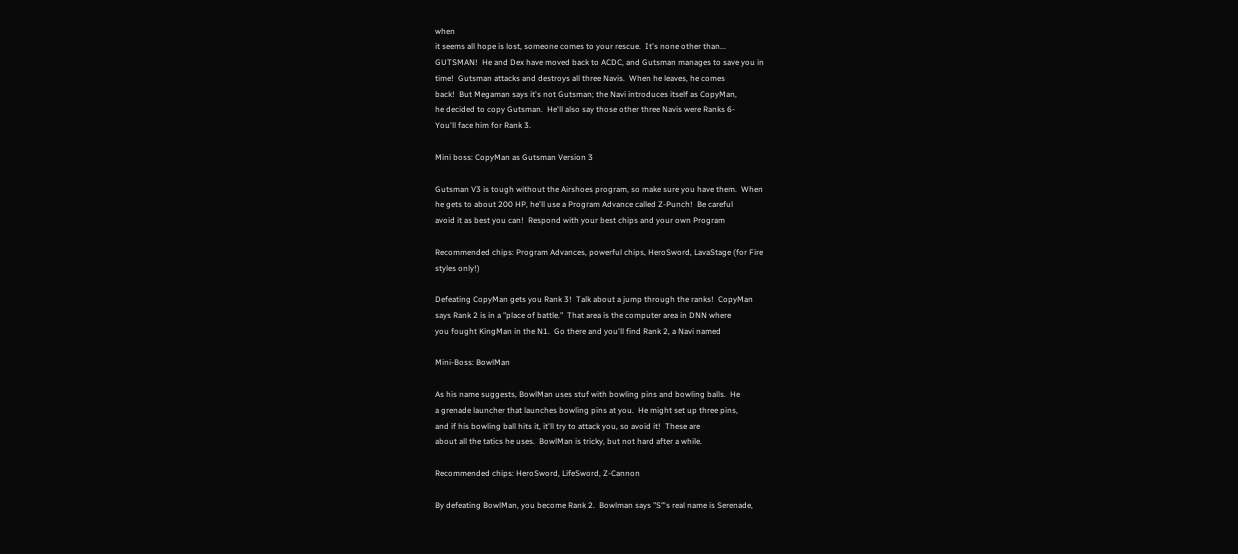when
it seems all hope is lost, someone comes to your rescue.  It's none other than...
GUTSMAN!  He and Dex have moved back to ACDC, and Gutsman manages to save you in
time!  Gutsman attacks and destroys all three Navis.  When he leaves, he comes
back!  But Megaman says it's not Gutsman; the Navi introduces itself as CopyMan,
he decided to copy Gutsman.  He'll also say those other three Navis were Ranks 6-
You'll face him for Rank 3.

Mini boss: CopyMan as Gutsman Version 3

Gutsman V3 is tough without the Airshoes program, so make sure you have them.  When
he gets to about 200 HP, he'll use a Program Advance called Z-Punch!  Be careful
avoid it as best you can!  Respond with your best chips and your own Program

Recommended chips: Program Advances, powerful chips, HeroSword, LavaStage (for Fire
styles only!)

Defeating CopyMan gets you Rank 3!  Talk about a jump through the ranks!  CopyMan
says Rank 2 is in a "place of battle."  That area is the computer area in DNN where
you fought KingMan in the N1.  Go there and you'll find Rank 2, a Navi named

Mini-Boss: BowlMan

As his name suggests, BowlMan uses stuf with bowling pins and bowling balls.  He
a grenade launcher that launches bowling pins at you.  He might set up three pins,
and if his bowling ball hits it, it'll try to attack you, so avoid it!  These are
about all the tatics he uses.  BowlMan is tricky, but not hard after a while.

Recommended chips: HeroSword, LifeSword, Z-Cannon

By defeating BowlMan, you become Rank 2.  Bowlman says "S"'s real name is Serenade,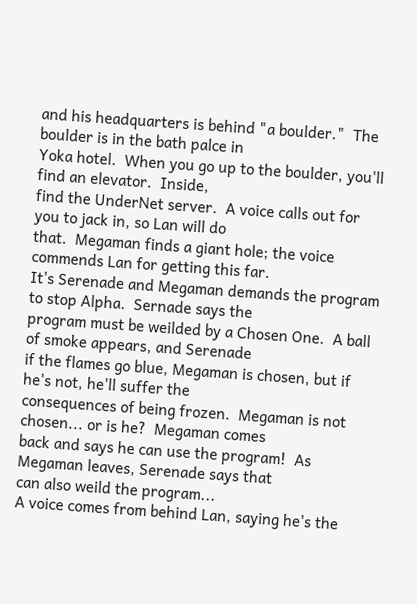and his headquarters is behind "a boulder."  The boulder is in the bath palce in
Yoka hotel.  When you go up to the boulder, you'll find an elevator.  Inside,
find the UnderNet server.  A voice calls out for you to jack in, so Lan will do
that.  Megaman finds a giant hole; the voice commends Lan for getting this far.
It's Serenade and Megaman demands the program to stop Alpha.  Sernade says the
program must be weilded by a Chosen One.  A ball of smoke appears, and Serenade
if the flames go blue, Megaman is chosen, but if he's not, he'll suffer the
consequences of being frozen.  Megaman is not chosen... or is he?  Megaman comes
back and says he can use the program!  As Megaman leaves, Serenade says that
can also weild the program...
A voice comes from behind Lan, saying he's the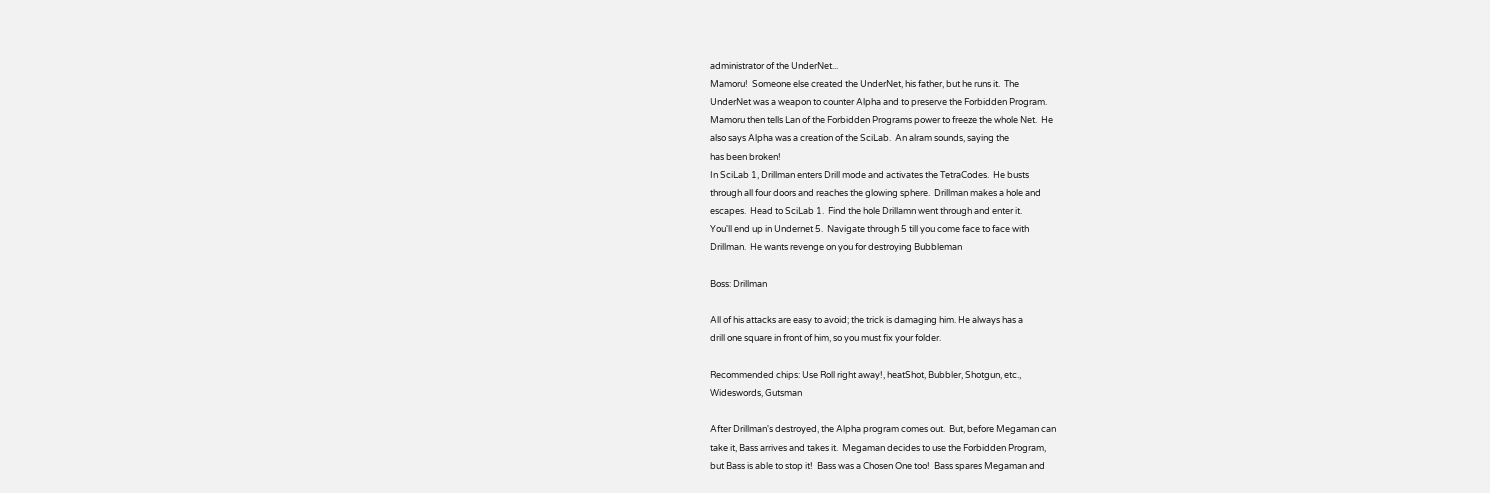administrator of the UnderNet...
Mamoru!  Someone else created the UnderNet, his father, but he runs it.  The
UnderNet was a weapon to counter Alpha and to preserve the Forbidden Program.
Mamoru then tells Lan of the Forbidden Programs power to freeze the whole Net.  He
also says Alpha was a creation of the SciLab.  An alram sounds, saying the
has been broken!
In SciLab 1, Drillman enters Drill mode and activates the TetraCodes.  He busts
through all four doors and reaches the glowing sphere.  Drillman makes a hole and
escapes.  Head to SciLab 1.  Find the hole Drillamn went through and enter it.
You'll end up in Undernet 5.  Navigate through 5 till you come face to face with
Drillman.  He wants revenge on you for destroying Bubbleman

Boss: Drillman

All of his attacks are easy to avoid; the trick is damaging him. He always has a
drill one square in front of him, so you must fix your folder.

Recommended chips: Use Roll right away!, heatShot, Bubbler, Shotgun, etc.,
Wideswords, Gutsman

After Drillman's destroyed, the Alpha program comes out.  But, before Megaman can
take it, Bass arrives and takes it.  Megaman decides to use the Forbidden Program,
but Bass is able to stop it!  Bass was a Chosen One too!  Bass spares Megaman and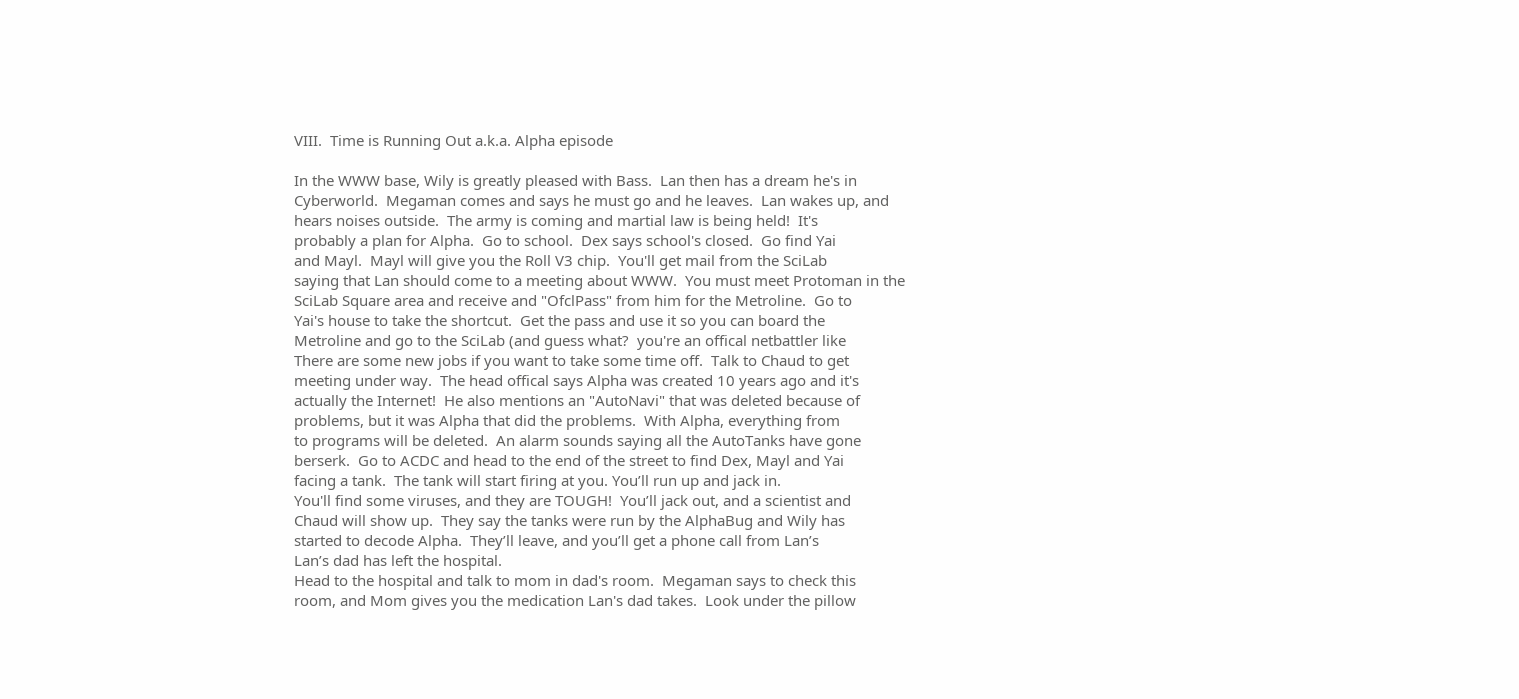VIII.  Time is Running Out a.k.a. Alpha episode

In the WWW base, Wily is greatly pleased with Bass.  Lan then has a dream he's in
Cyberworld.  Megaman comes and says he must go and he leaves.  Lan wakes up, and
hears noises outside.  The army is coming and martial law is being held!  It's
probably a plan for Alpha.  Go to school.  Dex says school's closed.  Go find Yai
and Mayl.  Mayl will give you the Roll V3 chip.  You'll get mail from the SciLab
saying that Lan should come to a meeting about WWW.  You must meet Protoman in the
SciLab Square area and receive and "OfclPass" from him for the Metroline.  Go to
Yai's house to take the shortcut.  Get the pass and use it so you can board the
Metroline and go to the SciLab (and guess what?  you're an offical netbattler like
There are some new jobs if you want to take some time off.  Talk to Chaud to get
meeting under way.  The head offical says Alpha was created 10 years ago and it's
actually the Internet!  He also mentions an "AutoNavi" that was deleted because of
problems, but it was Alpha that did the problems.  With Alpha, everything from
to programs will be deleted.  An alarm sounds saying all the AutoTanks have gone
berserk.  Go to ACDC and head to the end of the street to find Dex, Mayl and Yai
facing a tank.  The tank will start firing at you. You’ll run up and jack in.
You'll find some viruses, and they are TOUGH!  You’ll jack out, and a scientist and
Chaud will show up.  They say the tanks were run by the AlphaBug and Wily has
started to decode Alpha.  They’ll leave, and you’ll get a phone call from Lan’s
Lan’s dad has left the hospital.
Head to the hospital and talk to mom in dad's room.  Megaman says to check this
room, and Mom gives you the medication Lan's dad takes.  Look under the pillow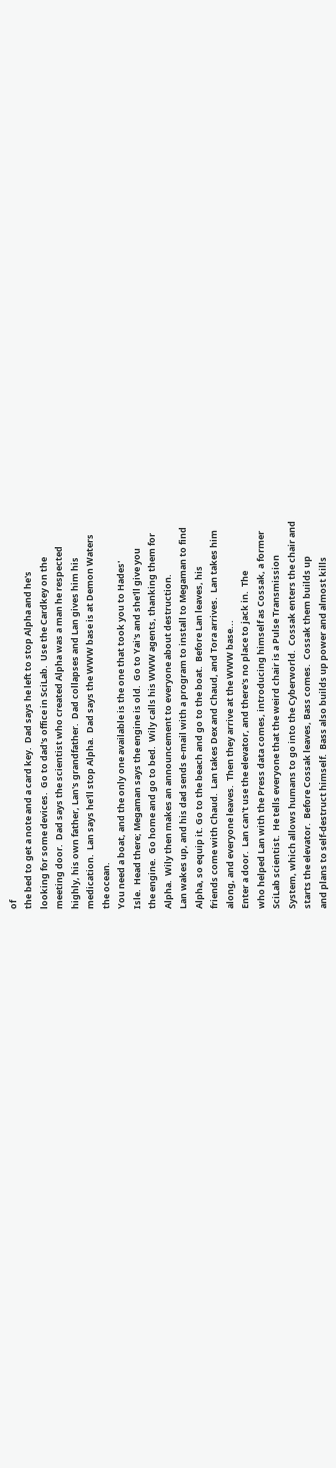of
the bed to get a note and a card key.  Dad says he left to stop Alpha and he's
looking for some devices.  Go to dad's office in SciLab.  Use the Cardkey on the
meeting door.  Dad says the scientist who created Alpha was a man he respected
highly, his own father, Lan's grandfather.  Dad collapses and Lan gives him his
medication.  Lan says he'll stop Alpha.  Dad says the WWW base is at Demon Waters
the ocean.
You need a boat, and the only one available is the one that took you to Hades'
Isle.  Head there; Megaman says the engine is old.  Go to Yai's and she'll give you
the engine.  Go home and go to bed.  Wily calls his WWW agents, thanking them for
Alpha.  Wily then makes an announcement to everyone about destruction.
Lan wakes up, and his dad sends e-mail with a program to install to Megaman to find
Alpha, so equip it. Go to the beach and go to the boat.  Before Lan leaves, his
friends come with Chaud.  Lan takes Dex and Chaud, and Tora arrives.  Lan takes him
along, and everyone leaves.  Then they arrive at the WWW base...
Enter a door.  Lan can't use the elevator, and there's no place to jack in.  The
who helped Lan with the Press data comes, introducing himself as Cossak, a former
SciLab scientist.  He tells everyone that the weird chair is a Pulse Transmission
System, which allows humans to go into the Cyberworld.  Cossak enters the chair and
starts the elevator.  Before Cossak leaves, Bass comes.  Cossak them builds up
and plans to self-destruct himself.  Bass also builds up power and almost kills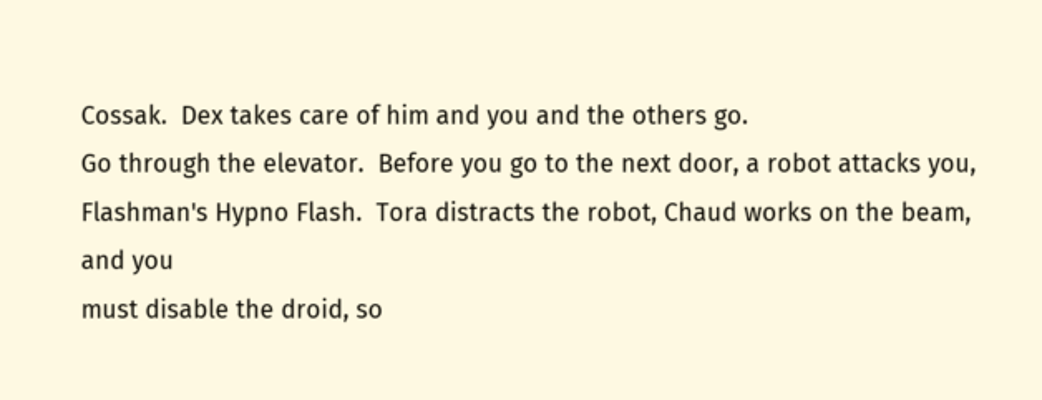Cossak.  Dex takes care of him and you and the others go.
Go through the elevator.  Before you go to the next door, a robot attacks you,
Flashman's Hypno Flash.  Tora distracts the robot, Chaud works on the beam, and you
must disable the droid, so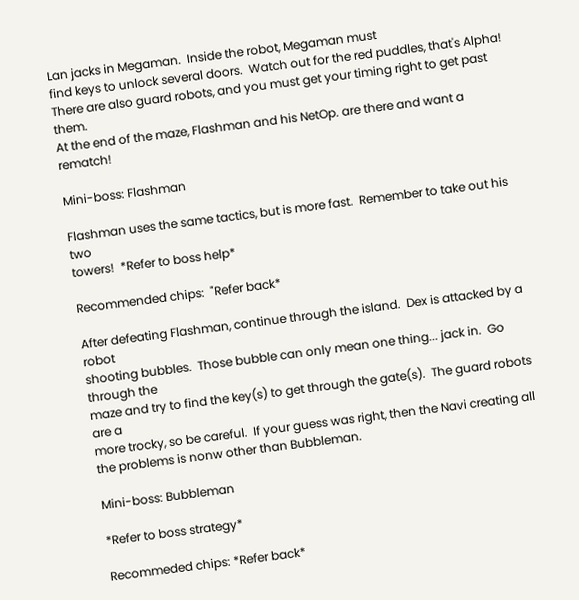Lan jacks in Megaman.  Inside the robot, Megaman must
find keys to unlock several doors.  Watch out for the red puddles, that's Alpha!
There are also guard robots, and you must get your timing right to get past them.
At the end of the maze, Flashman and his NetOp. are there and want a rematch!

Mini-boss: Flashman

Flashman uses the same tactics, but is more fast.  Remember to take out his two
towers!  *Refer to boss help*

Recommended chips:  "Refer back*

After defeating Flashman, continue through the island.  Dex is attacked by a robot
shooting bubbles.  Those bubble can only mean one thing... jack in.  Go through the
maze and try to find the key(s) to get through the gate(s).  The guard robots are a
more trocky, so be careful.  If your guess was right, then the Navi creating all
the problems is nonw other than Bubbleman.

Mini-boss: Bubbleman

*Refer to boss strategy*

Recommeded chips: *Refer back*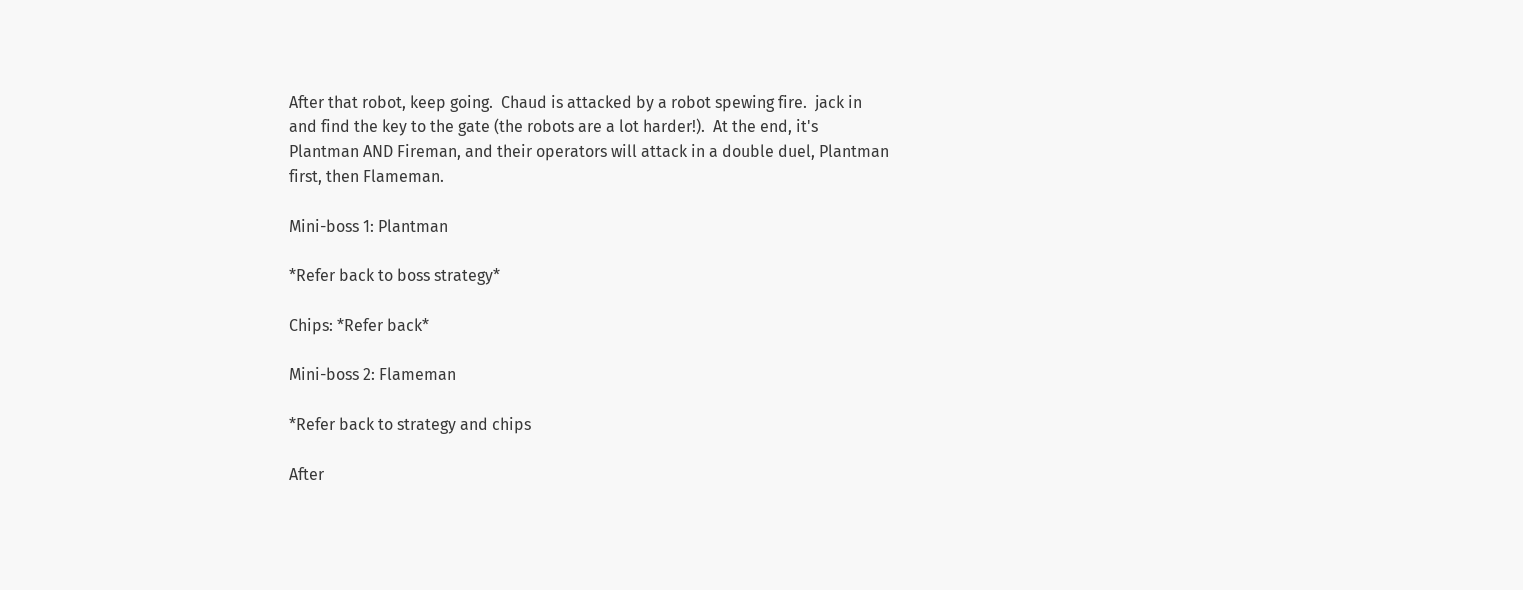After that robot, keep going.  Chaud is attacked by a robot spewing fire.  jack in
and find the key to the gate (the robots are a lot harder!).  At the end, it's
Plantman AND Fireman, and their operators will attack in a double duel, Plantman
first, then Flameman.

Mini-boss 1: Plantman

*Refer back to boss strategy*

Chips: *Refer back*

Mini-boss 2: Flameman

*Refer back to strategy and chips

After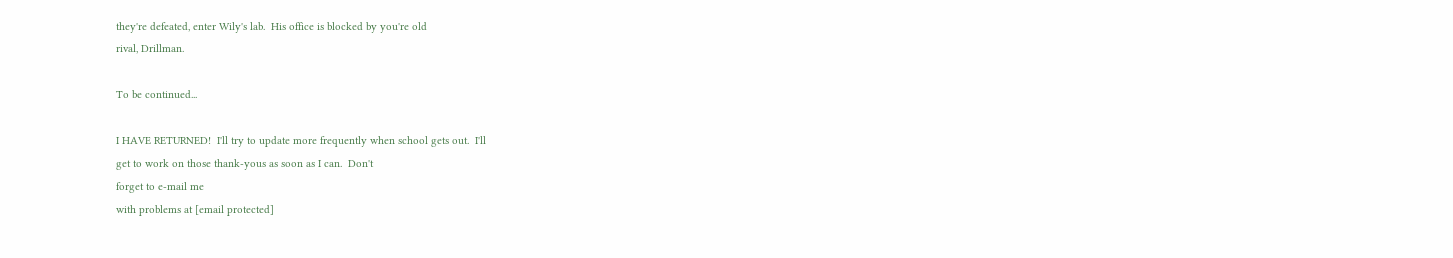they're defeated, enter Wily's lab.  His office is blocked by you're old
rival, Drillman.

To be continued...

I HAVE RETURNED!  I'll try to update more frequently when school gets out.  I'll
get to work on those thank-yous as soon as I can.  Don't
forget to e-mail me
with problems at [email protected]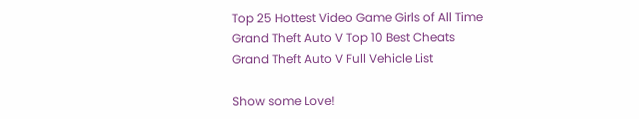Top 25 Hottest Video Game Girls of All Time
Grand Theft Auto V Top 10 Best Cheats
Grand Theft Auto V Full Vehicle List

Show some Love!